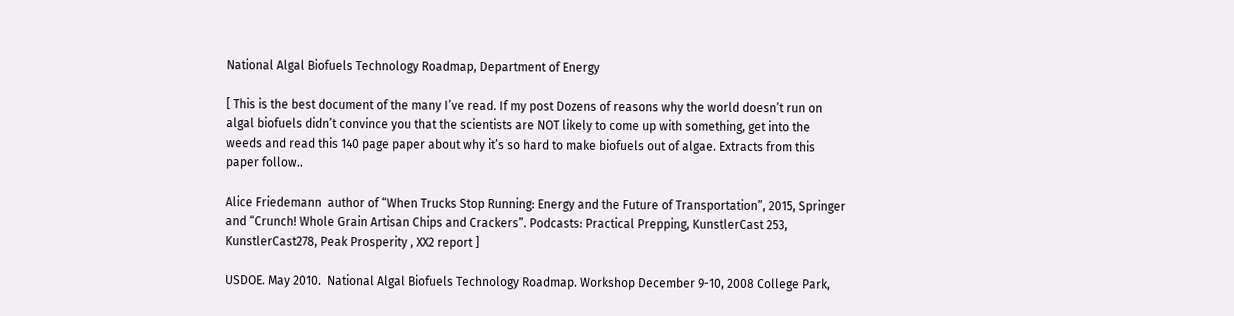National Algal Biofuels Technology Roadmap, Department of Energy

[ This is the best document of the many I’ve read. If my post Dozens of reasons why the world doesn’t run on algal biofuels didn’t convince you that the scientists are NOT likely to come up with something, get into the weeds and read this 140 page paper about why it’s so hard to make biofuels out of algae. Extracts from this paper follow..

Alice Friedemann  author of “When Trucks Stop Running: Energy and the Future of Transportation”, 2015, Springer and “Crunch! Whole Grain Artisan Chips and Crackers”. Podcasts: Practical Prepping, KunstlerCast 253, KunstlerCast278, Peak Prosperity , XX2 report ]

USDOE. May 2010.  National Algal Biofuels Technology Roadmap. Workshop December 9-10, 2008 College Park,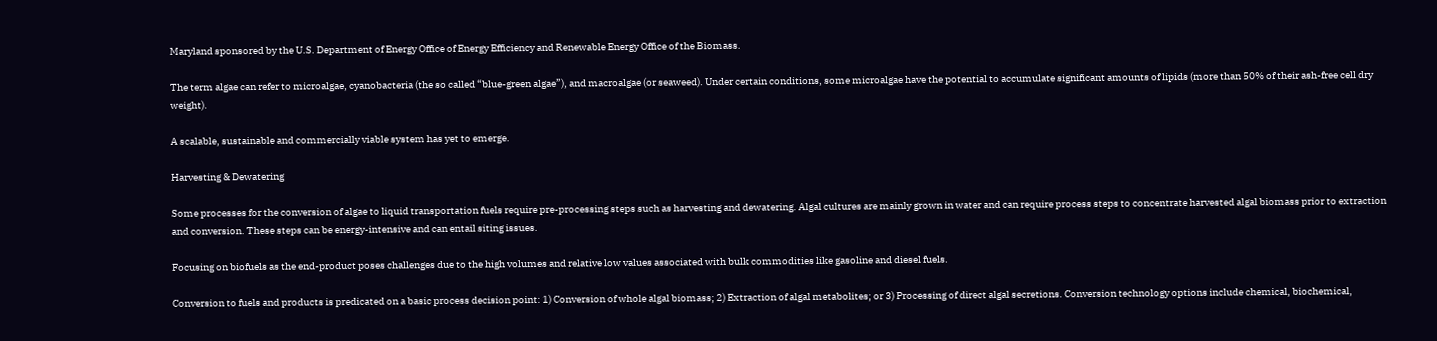Maryland sponsored by the U.S. Department of Energy Office of Energy Efficiency and Renewable Energy Office of the Biomass.

The term algae can refer to microalgae, cyanobacteria (the so called “blue-green algae”), and macroalgae (or seaweed). Under certain conditions, some microalgae have the potential to accumulate significant amounts of lipids (more than 50% of their ash-free cell dry weight).

A scalable, sustainable and commercially viable system has yet to emerge.

Harvesting & Dewatering

Some processes for the conversion of algae to liquid transportation fuels require pre-processing steps such as harvesting and dewatering. Algal cultures are mainly grown in water and can require process steps to concentrate harvested algal biomass prior to extraction and conversion. These steps can be energy-intensive and can entail siting issues.

Focusing on biofuels as the end-product poses challenges due to the high volumes and relative low values associated with bulk commodities like gasoline and diesel fuels.

Conversion to fuels and products is predicated on a basic process decision point: 1) Conversion of whole algal biomass; 2) Extraction of algal metabolites; or 3) Processing of direct algal secretions. Conversion technology options include chemical, biochemical,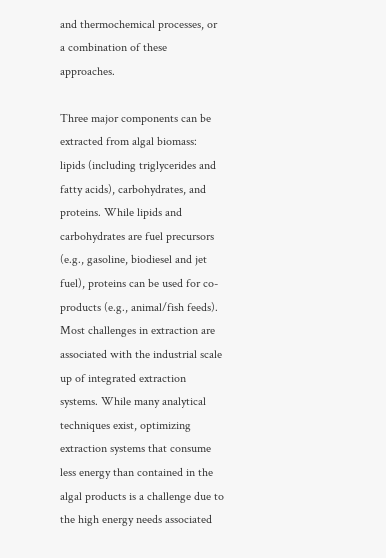and thermochemical processes, or a combination of these approaches.

Three major components can be extracted from algal biomass: lipids (including triglycerides and fatty acids), carbohydrates, and proteins. While lipids and carbohydrates are fuel precursors (e.g., gasoline, biodiesel and jet fuel), proteins can be used for co-products (e.g., animal/fish feeds). Most challenges in extraction are associated with the industrial scale up of integrated extraction systems. While many analytical techniques exist, optimizing extraction systems that consume less energy than contained in the algal products is a challenge due to the high energy needs associated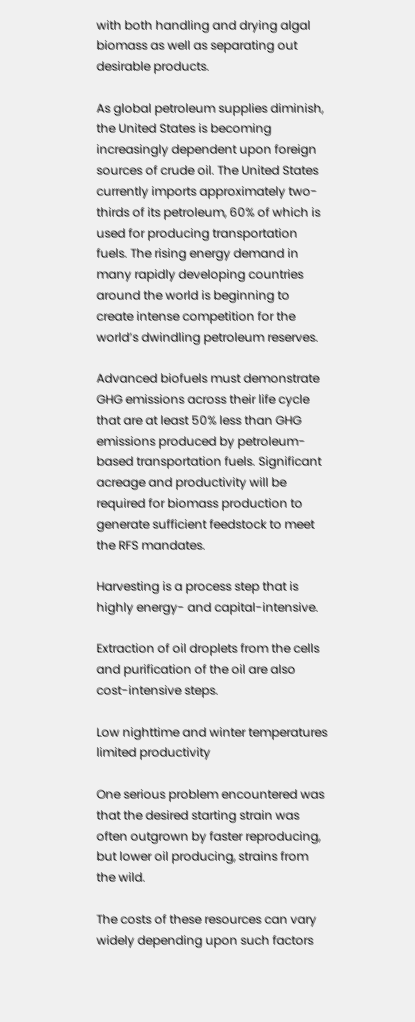with both handling and drying algal biomass as well as separating out desirable products.

As global petroleum supplies diminish, the United States is becoming increasingly dependent upon foreign sources of crude oil. The United States currently imports approximately two-thirds of its petroleum, 60% of which is used for producing transportation fuels. The rising energy demand in many rapidly developing countries around the world is beginning to create intense competition for the world’s dwindling petroleum reserves.

Advanced biofuels must demonstrate GHG emissions across their life cycle that are at least 50% less than GHG emissions produced by petroleum-based transportation fuels. Significant acreage and productivity will be required for biomass production to generate sufficient feedstock to meet the RFS mandates.

Harvesting is a process step that is highly energy- and capital-intensive.

Extraction of oil droplets from the cells and purification of the oil are also cost-intensive steps.

Low nighttime and winter temperatures limited productivity

One serious problem encountered was that the desired starting strain was often outgrown by faster reproducing, but lower oil producing, strains from the wild.

The costs of these resources can vary widely depending upon such factors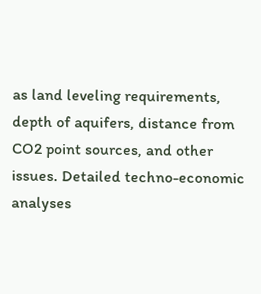as land leveling requirements, depth of aquifers, distance from CO2 point sources, and other issues. Detailed techno-economic analyses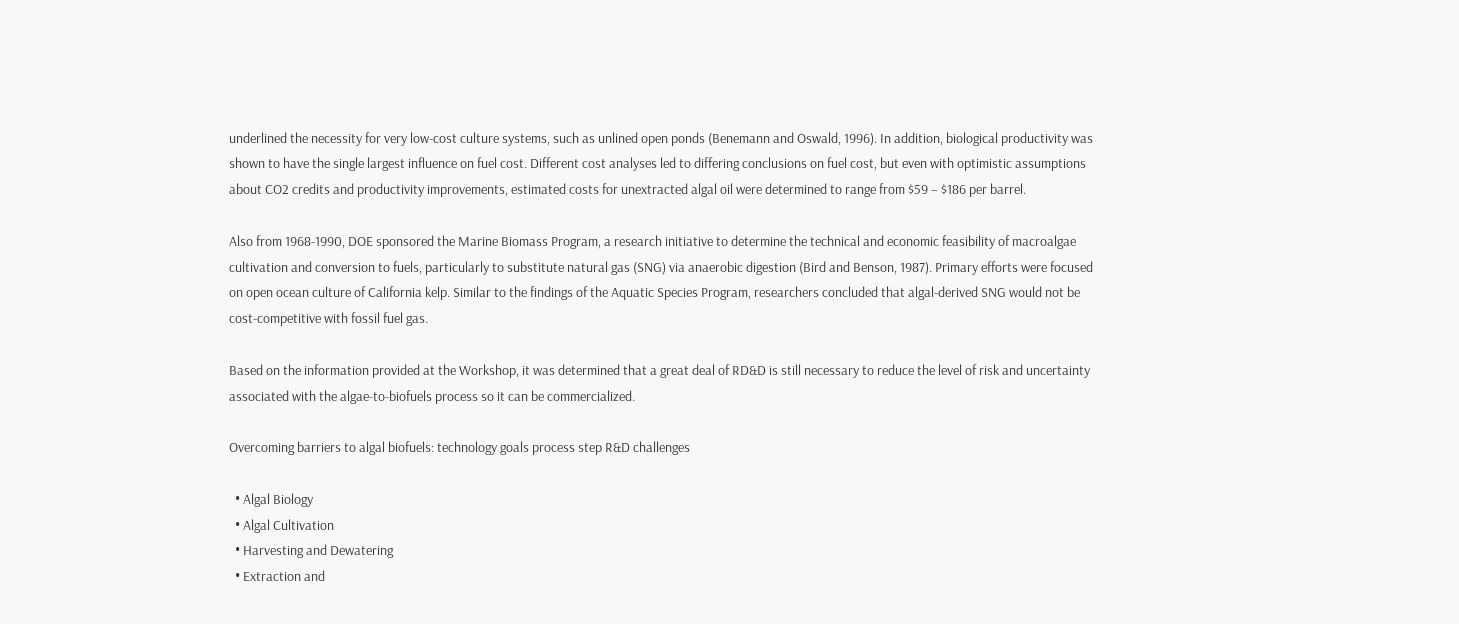underlined the necessity for very low-cost culture systems, such as unlined open ponds (Benemann and Oswald, 1996). In addition, biological productivity was shown to have the single largest influence on fuel cost. Different cost analyses led to differing conclusions on fuel cost, but even with optimistic assumptions about CO2 credits and productivity improvements, estimated costs for unextracted algal oil were determined to range from $59 – $186 per barrel.

Also from 1968-1990, DOE sponsored the Marine Biomass Program, a research initiative to determine the technical and economic feasibility of macroalgae cultivation and conversion to fuels, particularly to substitute natural gas (SNG) via anaerobic digestion (Bird and Benson, 1987). Primary efforts were focused on open ocean culture of California kelp. Similar to the findings of the Aquatic Species Program, researchers concluded that algal-derived SNG would not be cost-competitive with fossil fuel gas.

Based on the information provided at the Workshop, it was determined that a great deal of RD&D is still necessary to reduce the level of risk and uncertainty associated with the algae-to-biofuels process so it can be commercialized.

Overcoming barriers to algal biofuels: technology goals process step R&D challenges

  • Algal Biology
  • Algal Cultivation
  • Harvesting and Dewatering
  • Extraction and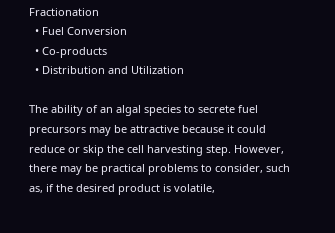Fractionation
  • Fuel Conversion
  • Co-products
  • Distribution and Utilization

The ability of an algal species to secrete fuel precursors may be attractive because it could reduce or skip the cell harvesting step. However, there may be practical problems to consider, such as, if the desired product is volatile,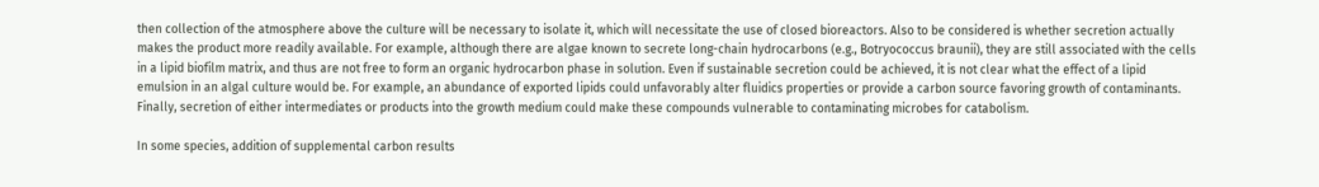then collection of the atmosphere above the culture will be necessary to isolate it, which will necessitate the use of closed bioreactors. Also to be considered is whether secretion actually makes the product more readily available. For example, although there are algae known to secrete long-chain hydrocarbons (e.g., Botryococcus braunii), they are still associated with the cells in a lipid biofilm matrix, and thus are not free to form an organic hydrocarbon phase in solution. Even if sustainable secretion could be achieved, it is not clear what the effect of a lipid emulsion in an algal culture would be. For example, an abundance of exported lipids could unfavorably alter fluidics properties or provide a carbon source favoring growth of contaminants. Finally, secretion of either intermediates or products into the growth medium could make these compounds vulnerable to contaminating microbes for catabolism.

In some species, addition of supplemental carbon results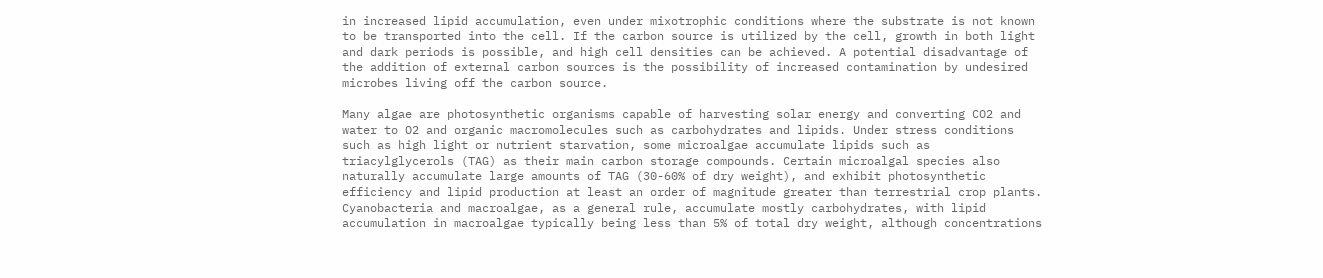in increased lipid accumulation, even under mixotrophic conditions where the substrate is not known to be transported into the cell. If the carbon source is utilized by the cell, growth in both light and dark periods is possible, and high cell densities can be achieved. A potential disadvantage of the addition of external carbon sources is the possibility of increased contamination by undesired microbes living off the carbon source.

Many algae are photosynthetic organisms capable of harvesting solar energy and converting CO2 and water to O2 and organic macromolecules such as carbohydrates and lipids. Under stress conditions such as high light or nutrient starvation, some microalgae accumulate lipids such as triacylglycerols (TAG) as their main carbon storage compounds. Certain microalgal species also naturally accumulate large amounts of TAG (30-60% of dry weight), and exhibit photosynthetic efficiency and lipid production at least an order of magnitude greater than terrestrial crop plants. Cyanobacteria and macroalgae, as a general rule, accumulate mostly carbohydrates, with lipid accumulation in macroalgae typically being less than 5% of total dry weight, although concentrations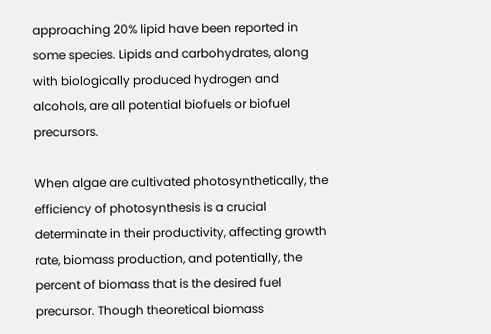approaching 20% lipid have been reported in some species. Lipids and carbohydrates, along with biologically produced hydrogen and alcohols, are all potential biofuels or biofuel precursors.

When algae are cultivated photosynthetically, the efficiency of photosynthesis is a crucial determinate in their productivity, affecting growth rate, biomass production, and potentially, the percent of biomass that is the desired fuel precursor. Though theoretical biomass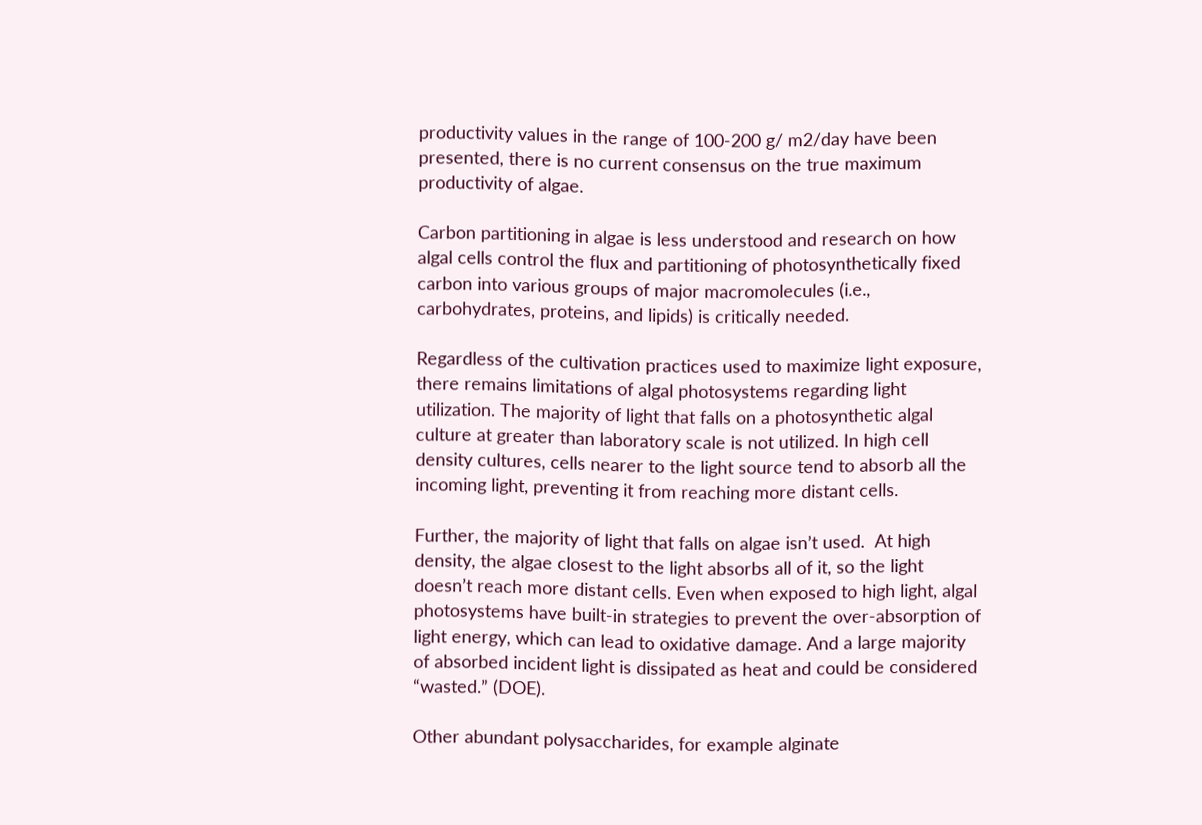productivity values in the range of 100-200 g/ m2/day have been presented, there is no current consensus on the true maximum productivity of algae.

Carbon partitioning in algae is less understood and research on how algal cells control the flux and partitioning of photosynthetically fixed carbon into various groups of major macromolecules (i.e., carbohydrates, proteins, and lipids) is critically needed.

Regardless of the cultivation practices used to maximize light exposure, there remains limitations of algal photosystems regarding light utilization. The majority of light that falls on a photosynthetic algal culture at greater than laboratory scale is not utilized. In high cell density cultures, cells nearer to the light source tend to absorb all the incoming light, preventing it from reaching more distant cells.

Further, the majority of light that falls on algae isn’t used.  At high density, the algae closest to the light absorbs all of it, so the light doesn’t reach more distant cells. Even when exposed to high light, algal photosystems have built-in strategies to prevent the over-absorption of light energy, which can lead to oxidative damage. And a large majority of absorbed incident light is dissipated as heat and could be considered “wasted.” (DOE).

Other abundant polysaccharides, for example alginate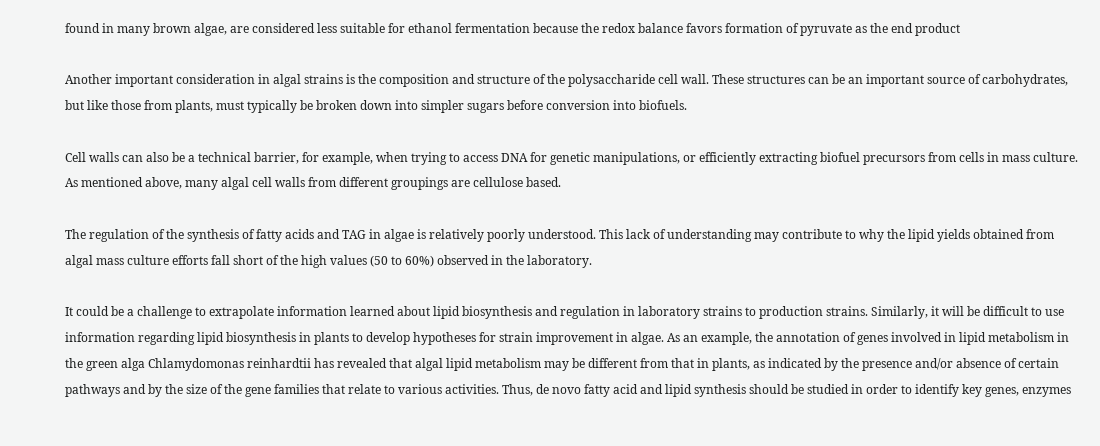found in many brown algae, are considered less suitable for ethanol fermentation because the redox balance favors formation of pyruvate as the end product

Another important consideration in algal strains is the composition and structure of the polysaccharide cell wall. These structures can be an important source of carbohydrates, but like those from plants, must typically be broken down into simpler sugars before conversion into biofuels.

Cell walls can also be a technical barrier, for example, when trying to access DNA for genetic manipulations, or efficiently extracting biofuel precursors from cells in mass culture. As mentioned above, many algal cell walls from different groupings are cellulose based.

The regulation of the synthesis of fatty acids and TAG in algae is relatively poorly understood. This lack of understanding may contribute to why the lipid yields obtained from algal mass culture efforts fall short of the high values (50 to 60%) observed in the laboratory.

It could be a challenge to extrapolate information learned about lipid biosynthesis and regulation in laboratory strains to production strains. Similarly, it will be difficult to use information regarding lipid biosynthesis in plants to develop hypotheses for strain improvement in algae. As an example, the annotation of genes involved in lipid metabolism in the green alga Chlamydomonas reinhardtii has revealed that algal lipid metabolism may be different from that in plants, as indicated by the presence and/or absence of certain pathways and by the size of the gene families that relate to various activities. Thus, de novo fatty acid and lipid synthesis should be studied in order to identify key genes, enzymes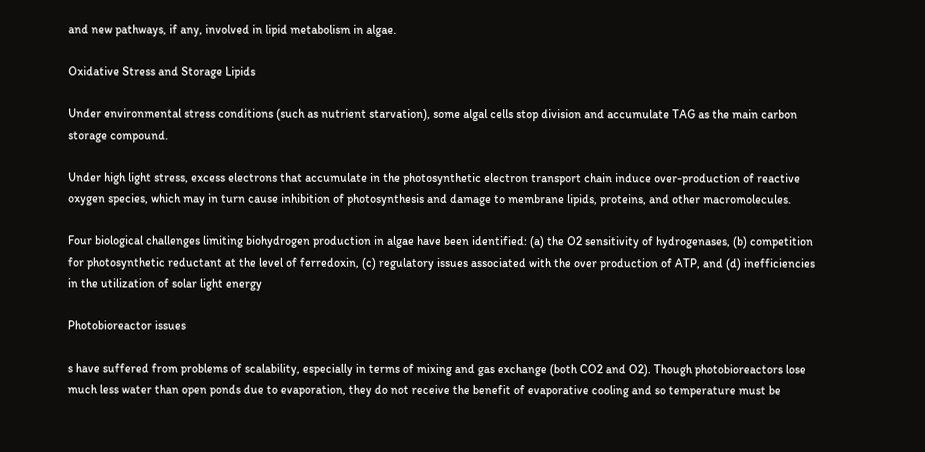and new pathways, if any, involved in lipid metabolism in algae.

Oxidative Stress and Storage Lipids

Under environmental stress conditions (such as nutrient starvation), some algal cells stop division and accumulate TAG as the main carbon storage compound.

Under high light stress, excess electrons that accumulate in the photosynthetic electron transport chain induce over-production of reactive oxygen species, which may in turn cause inhibition of photosynthesis and damage to membrane lipids, proteins, and other macromolecules.

Four biological challenges limiting biohydrogen production in algae have been identified: (a) the O2 sensitivity of hydrogenases, (b) competition for photosynthetic reductant at the level of ferredoxin, (c) regulatory issues associated with the over production of ATP, and (d) inefficiencies in the utilization of solar light energy

Photobioreactor issues

s have suffered from problems of scalability, especially in terms of mixing and gas exchange (both CO2 and O2). Though photobioreactors lose much less water than open ponds due to evaporation, they do not receive the benefit of evaporative cooling and so temperature must be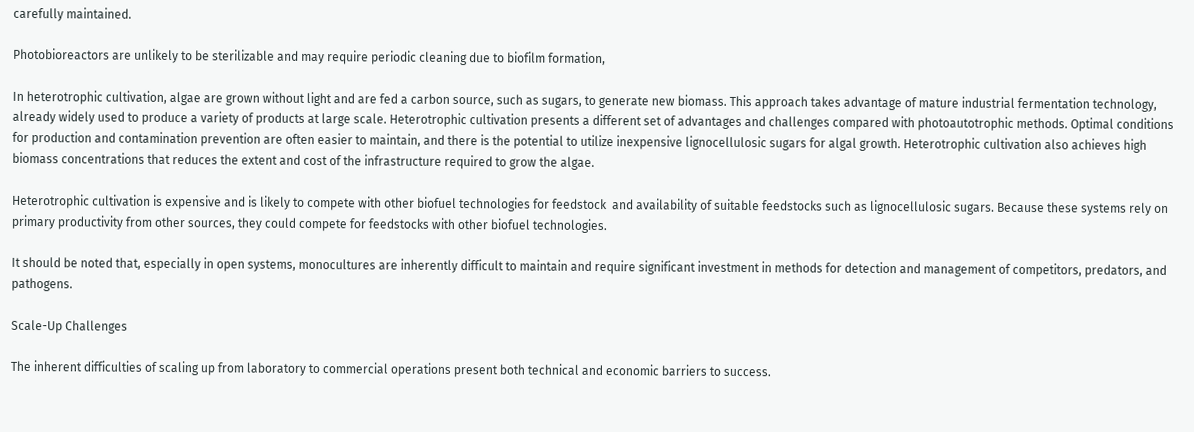carefully maintained.

Photobioreactors are unlikely to be sterilizable and may require periodic cleaning due to biofilm formation,

In heterotrophic cultivation, algae are grown without light and are fed a carbon source, such as sugars, to generate new biomass. This approach takes advantage of mature industrial fermentation technology, already widely used to produce a variety of products at large scale. Heterotrophic cultivation presents a different set of advantages and challenges compared with photoautotrophic methods. Optimal conditions for production and contamination prevention are often easier to maintain, and there is the potential to utilize inexpensive lignocellulosic sugars for algal growth. Heterotrophic cultivation also achieves high biomass concentrations that reduces the extent and cost of the infrastructure required to grow the algae.

Heterotrophic cultivation is expensive and is likely to compete with other biofuel technologies for feedstock  and availability of suitable feedstocks such as lignocellulosic sugars. Because these systems rely on primary productivity from other sources, they could compete for feedstocks with other biofuel technologies.

It should be noted that, especially in open systems, monocultures are inherently difficult to maintain and require significant investment in methods for detection and management of competitors, predators, and pathogens.

Scale-Up Challenges

The inherent difficulties of scaling up from laboratory to commercial operations present both technical and economic barriers to success.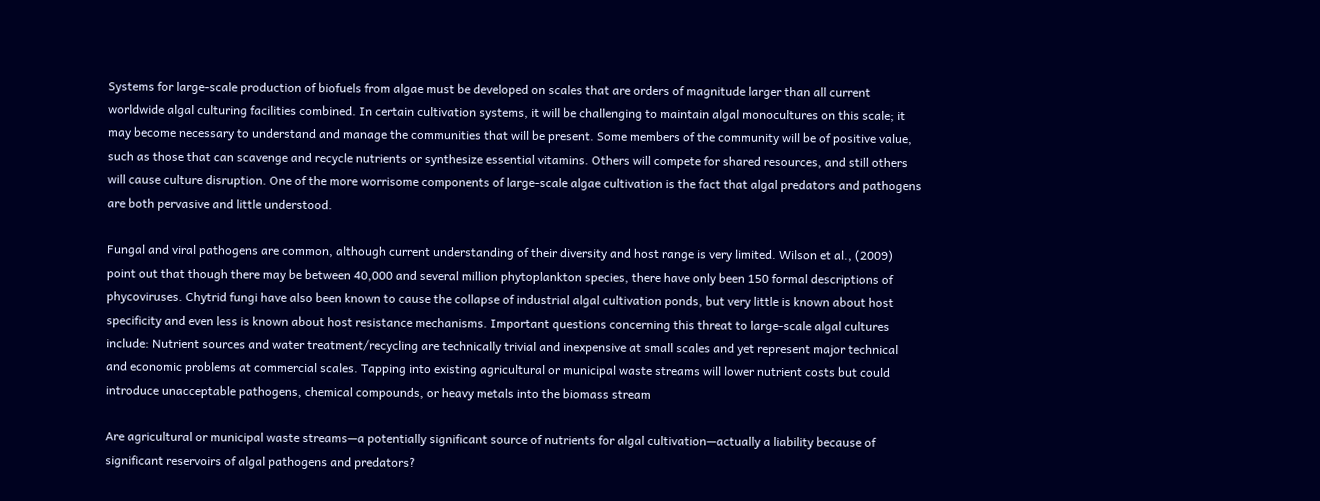Systems for large-scale production of biofuels from algae must be developed on scales that are orders of magnitude larger than all current worldwide algal culturing facilities combined. In certain cultivation systems, it will be challenging to maintain algal monocultures on this scale; it may become necessary to understand and manage the communities that will be present. Some members of the community will be of positive value, such as those that can scavenge and recycle nutrients or synthesize essential vitamins. Others will compete for shared resources, and still others will cause culture disruption. One of the more worrisome components of large-scale algae cultivation is the fact that algal predators and pathogens are both pervasive and little understood.

Fungal and viral pathogens are common, although current understanding of their diversity and host range is very limited. Wilson et al., (2009) point out that though there may be between 40,000 and several million phytoplankton species, there have only been 150 formal descriptions of phycoviruses. Chytrid fungi have also been known to cause the collapse of industrial algal cultivation ponds, but very little is known about host specificity and even less is known about host resistance mechanisms. Important questions concerning this threat to large-scale algal cultures include: Nutrient sources and water treatment/recycling are technically trivial and inexpensive at small scales and yet represent major technical and economic problems at commercial scales. Tapping into existing agricultural or municipal waste streams will lower nutrient costs but could introduce unacceptable pathogens, chemical compounds, or heavy metals into the biomass stream

Are agricultural or municipal waste streams—a potentially significant source of nutrients for algal cultivation—actually a liability because of significant reservoirs of algal pathogens and predators?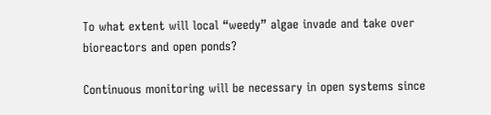To what extent will local “weedy” algae invade and take over bioreactors and open ponds?

Continuous monitoring will be necessary in open systems since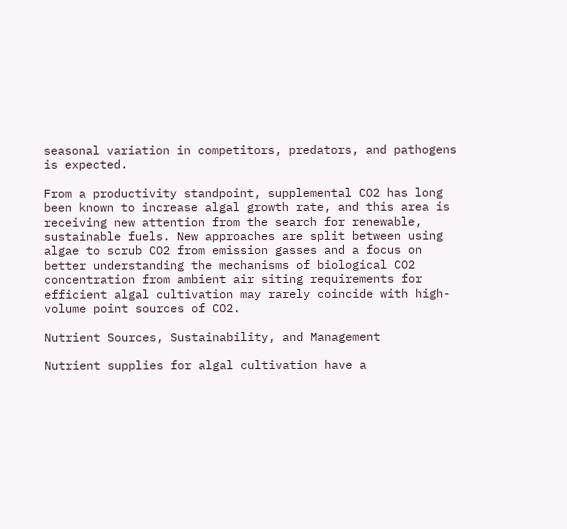seasonal variation in competitors, predators, and pathogens is expected.

From a productivity standpoint, supplemental CO2 has long been known to increase algal growth rate, and this area is receiving new attention from the search for renewable, sustainable fuels. New approaches are split between using algae to scrub CO2 from emission gasses and a focus on better understanding the mechanisms of biological CO2 concentration from ambient air siting requirements for efficient algal cultivation may rarely coincide with high-volume point sources of CO2.

Nutrient Sources, Sustainability, and Management

Nutrient supplies for algal cultivation have a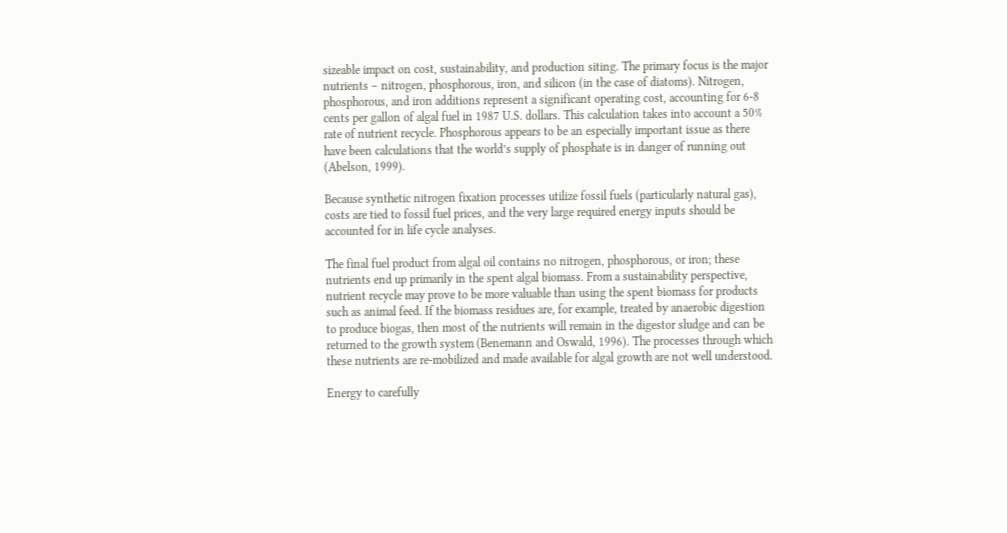sizeable impact on cost, sustainability, and production siting. The primary focus is the major nutrients – nitrogen, phosphorous, iron, and silicon (in the case of diatoms). Nitrogen, phosphorous, and iron additions represent a significant operating cost, accounting for 6-8 cents per gallon of algal fuel in 1987 U.S. dollars. This calculation takes into account a 50% rate of nutrient recycle. Phosphorous appears to be an especially important issue as there have been calculations that the world’s supply of phosphate is in danger of running out (Abelson, 1999).

Because synthetic nitrogen fixation processes utilize fossil fuels (particularly natural gas), costs are tied to fossil fuel prices, and the very large required energy inputs should be accounted for in life cycle analyses.

The final fuel product from algal oil contains no nitrogen, phosphorous, or iron; these nutrients end up primarily in the spent algal biomass. From a sustainability perspective, nutrient recycle may prove to be more valuable than using the spent biomass for products such as animal feed. If the biomass residues are, for example, treated by anaerobic digestion to produce biogas, then most of the nutrients will remain in the digestor sludge and can be returned to the growth system (Benemann and Oswald, 1996). The processes through which these nutrients are re-mobilized and made available for algal growth are not well understood.

Energy to carefully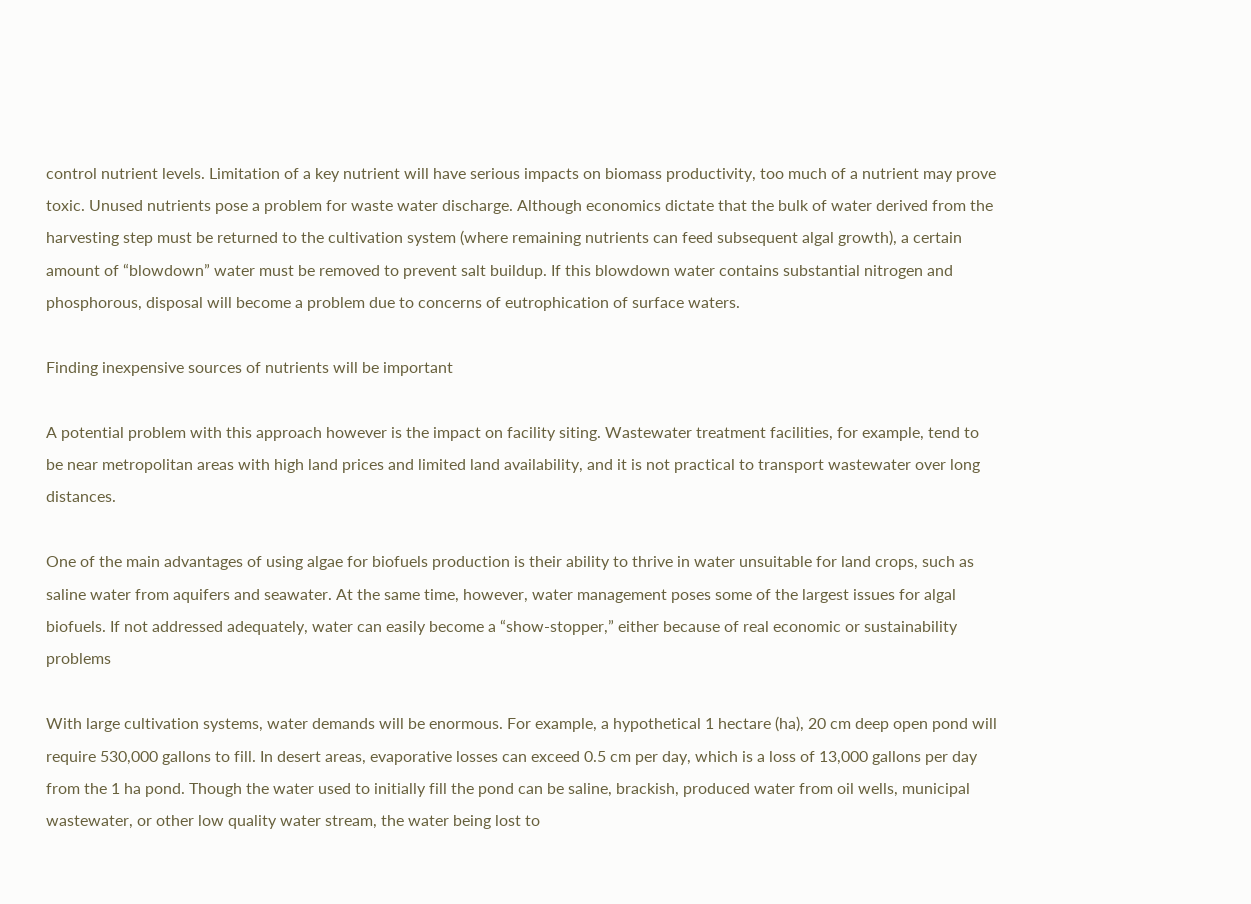control nutrient levels. Limitation of a key nutrient will have serious impacts on biomass productivity, too much of a nutrient may prove toxic. Unused nutrients pose a problem for waste water discharge. Although economics dictate that the bulk of water derived from the harvesting step must be returned to the cultivation system (where remaining nutrients can feed subsequent algal growth), a certain amount of “blowdown” water must be removed to prevent salt buildup. If this blowdown water contains substantial nitrogen and phosphorous, disposal will become a problem due to concerns of eutrophication of surface waters.

Finding inexpensive sources of nutrients will be important

A potential problem with this approach however is the impact on facility siting. Wastewater treatment facilities, for example, tend to be near metropolitan areas with high land prices and limited land availability, and it is not practical to transport wastewater over long distances.

One of the main advantages of using algae for biofuels production is their ability to thrive in water unsuitable for land crops, such as saline water from aquifers and seawater. At the same time, however, water management poses some of the largest issues for algal biofuels. If not addressed adequately, water can easily become a “show-stopper,” either because of real economic or sustainability problems

With large cultivation systems, water demands will be enormous. For example, a hypothetical 1 hectare (ha), 20 cm deep open pond will require 530,000 gallons to fill. In desert areas, evaporative losses can exceed 0.5 cm per day, which is a loss of 13,000 gallons per day from the 1 ha pond. Though the water used to initially fill the pond can be saline, brackish, produced water from oil wells, municipal wastewater, or other low quality water stream, the water being lost to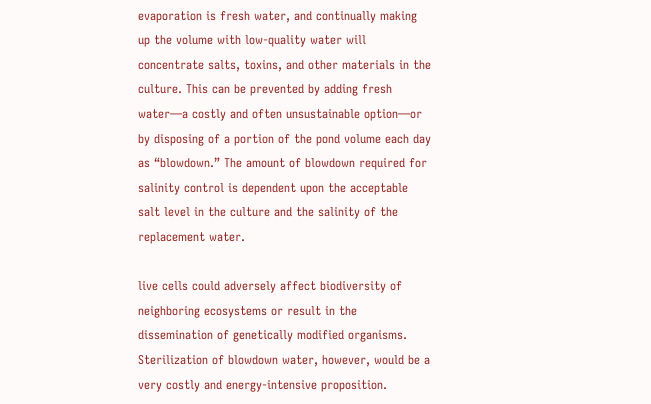evaporation is fresh water, and continually making up the volume with low-quality water will concentrate salts, toxins, and other materials in the culture. This can be prevented by adding fresh water—a costly and often unsustainable option—or by disposing of a portion of the pond volume each day as “blowdown.” The amount of blowdown required for salinity control is dependent upon the acceptable salt level in the culture and the salinity of the replacement water.

live cells could adversely affect biodiversity of neighboring ecosystems or result in the dissemination of genetically modified organisms. Sterilization of blowdown water, however, would be a very costly and energy-intensive proposition.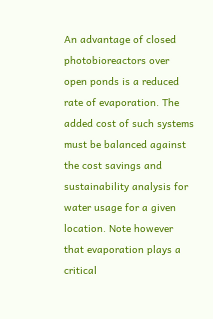An advantage of closed photobioreactors over open ponds is a reduced rate of evaporation. The added cost of such systems must be balanced against the cost savings and sustainability analysis for water usage for a given location. Note however that evaporation plays a critical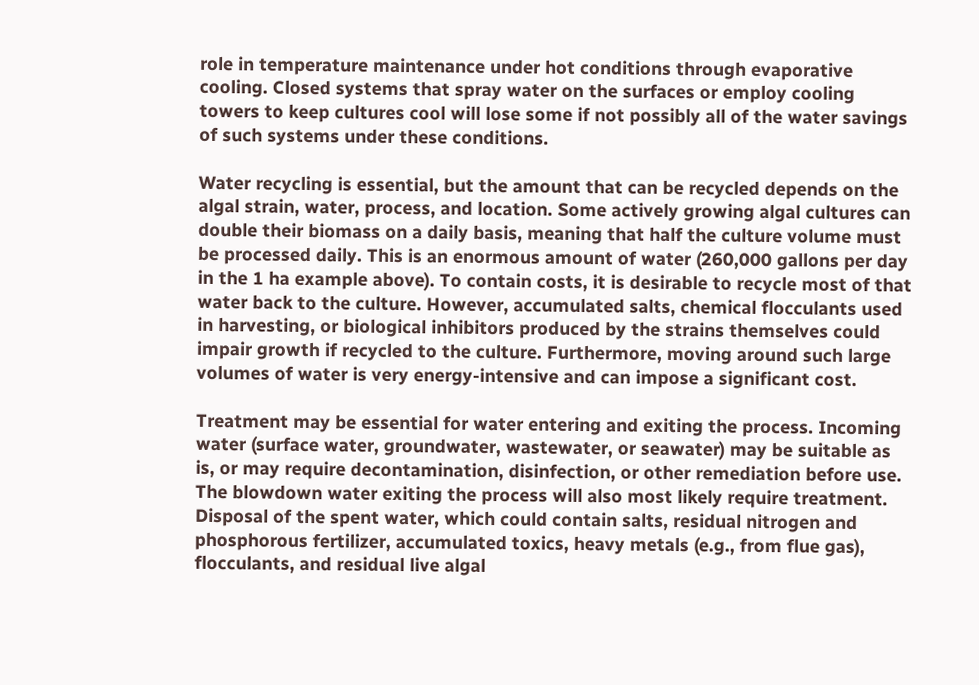role in temperature maintenance under hot conditions through evaporative cooling. Closed systems that spray water on the surfaces or employ cooling towers to keep cultures cool will lose some if not possibly all of the water savings of such systems under these conditions.

Water recycling is essential, but the amount that can be recycled depends on the algal strain, water, process, and location. Some actively growing algal cultures can double their biomass on a daily basis, meaning that half the culture volume must be processed daily. This is an enormous amount of water (260,000 gallons per day in the 1 ha example above). To contain costs, it is desirable to recycle most of that water back to the culture. However, accumulated salts, chemical flocculants used in harvesting, or biological inhibitors produced by the strains themselves could impair growth if recycled to the culture. Furthermore, moving around such large volumes of water is very energy-intensive and can impose a significant cost.

Treatment may be essential for water entering and exiting the process. Incoming water (surface water, groundwater, wastewater, or seawater) may be suitable as is, or may require decontamination, disinfection, or other remediation before use. The blowdown water exiting the process will also most likely require treatment. Disposal of the spent water, which could contain salts, residual nitrogen and phosphorous fertilizer, accumulated toxics, heavy metals (e.g., from flue gas), flocculants, and residual live algal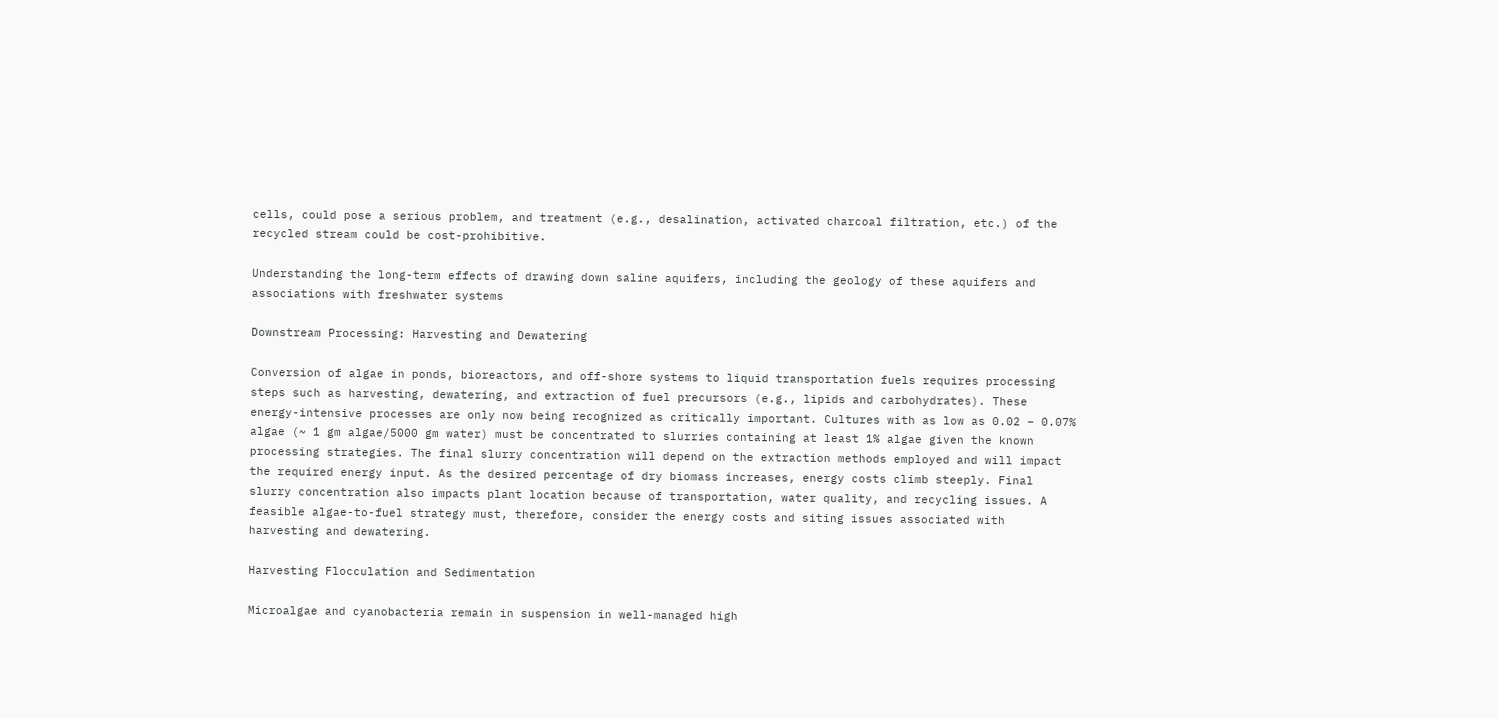cells, could pose a serious problem, and treatment (e.g., desalination, activated charcoal filtration, etc.) of the recycled stream could be cost-prohibitive.

Understanding the long-term effects of drawing down saline aquifers, including the geology of these aquifers and associations with freshwater systems

Downstream Processing: Harvesting and Dewatering

Conversion of algae in ponds, bioreactors, and off-shore systems to liquid transportation fuels requires processing steps such as harvesting, dewatering, and extraction of fuel precursors (e.g., lipids and carbohydrates). These energy-intensive processes are only now being recognized as critically important. Cultures with as low as 0.02 – 0.07% algae (~ 1 gm algae/5000 gm water) must be concentrated to slurries containing at least 1% algae given the known processing strategies. The final slurry concentration will depend on the extraction methods employed and will impact the required energy input. As the desired percentage of dry biomass increases, energy costs climb steeply. Final slurry concentration also impacts plant location because of transportation, water quality, and recycling issues. A feasible algae-to-fuel strategy must, therefore, consider the energy costs and siting issues associated with harvesting and dewatering.

Harvesting Flocculation and Sedimentation

Microalgae and cyanobacteria remain in suspension in well-managed high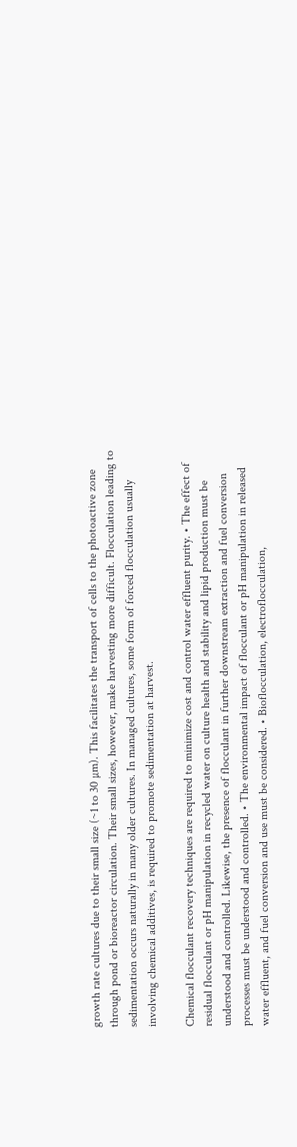growth rate cultures due to their small size (~1 to 30 µm). This facilitates the transport of cells to the photoactive zone through pond or bioreactor circulation. Their small sizes, however, make harvesting more difficult. Flocculation leading to sedimentation occurs naturally in many older cultures. In managed cultures, some form of forced flocculation usually involving chemical additives, is required to promote sedimentation at harvest.

Chemical flocculant recovery techniques are required to minimize cost and control water effluent purity. • The effect of residual flocculant or pH manipulation in recycled water on culture health and stability and lipid production must be understood and controlled. Likewise, the presence of flocculant in further downstream extraction and fuel conversion processes must be understood and controlled. • The environmental impact of flocculant or pH manipulation in released water effluent, and fuel conversion and use must be considered. • Bioflocculation, electroflocculation,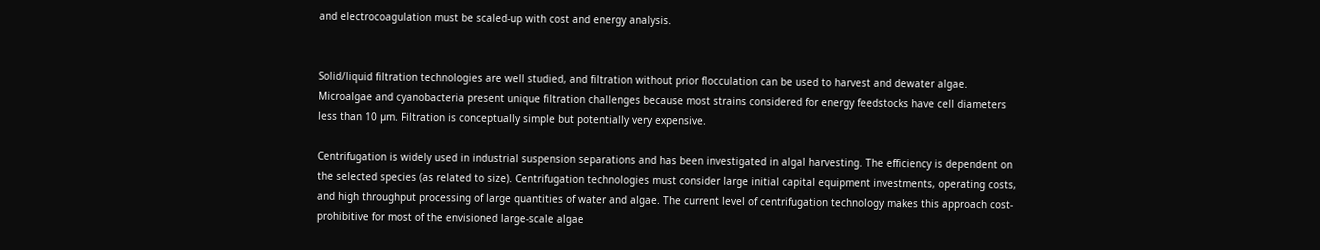and electrocoagulation must be scaled-up with cost and energy analysis.


Solid/liquid filtration technologies are well studied, and filtration without prior flocculation can be used to harvest and dewater algae. Microalgae and cyanobacteria present unique filtration challenges because most strains considered for energy feedstocks have cell diameters less than 10 µm. Filtration is conceptually simple but potentially very expensive.

Centrifugation is widely used in industrial suspension separations and has been investigated in algal harvesting. The efficiency is dependent on the selected species (as related to size). Centrifugation technologies must consider large initial capital equipment investments, operating costs, and high throughput processing of large quantities of water and algae. The current level of centrifugation technology makes this approach cost-prohibitive for most of the envisioned large-scale algae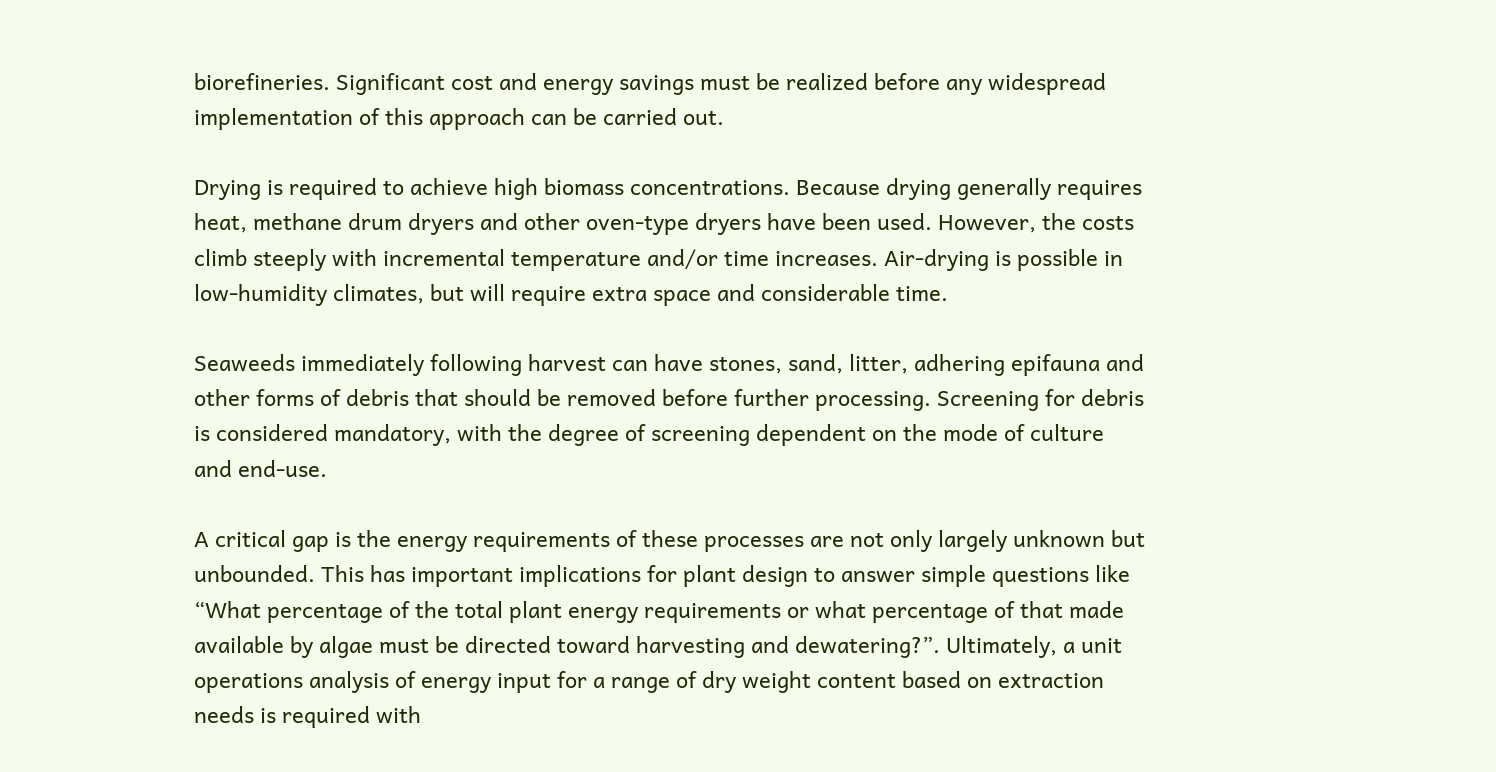biorefineries. Significant cost and energy savings must be realized before any widespread implementation of this approach can be carried out.

Drying is required to achieve high biomass concentrations. Because drying generally requires heat, methane drum dryers and other oven-type dryers have been used. However, the costs climb steeply with incremental temperature and/or time increases. Air-drying is possible in low-humidity climates, but will require extra space and considerable time.

Seaweeds immediately following harvest can have stones, sand, litter, adhering epifauna and other forms of debris that should be removed before further processing. Screening for debris is considered mandatory, with the degree of screening dependent on the mode of culture and end-use.

A critical gap is the energy requirements of these processes are not only largely unknown but unbounded. This has important implications for plant design to answer simple questions like “What percentage of the total plant energy requirements or what percentage of that made available by algae must be directed toward harvesting and dewatering?”. Ultimately, a unit operations analysis of energy input for a range of dry weight content based on extraction needs is required with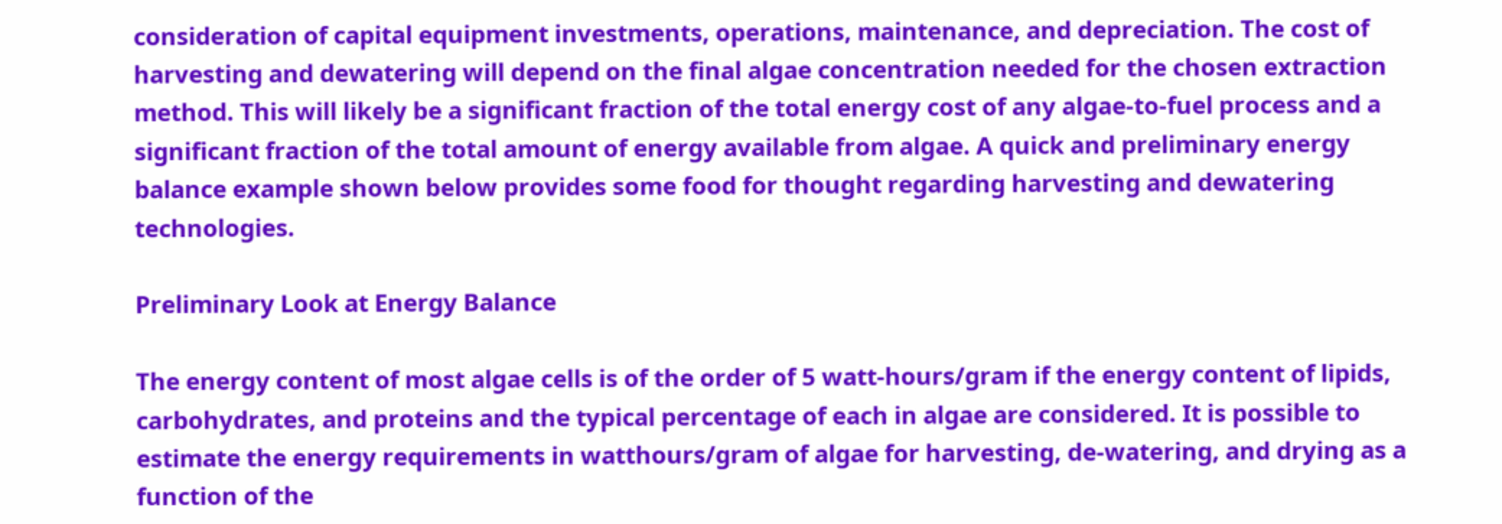consideration of capital equipment investments, operations, maintenance, and depreciation. The cost of harvesting and dewatering will depend on the final algae concentration needed for the chosen extraction method. This will likely be a significant fraction of the total energy cost of any algae-to-fuel process and a significant fraction of the total amount of energy available from algae. A quick and preliminary energy balance example shown below provides some food for thought regarding harvesting and dewatering technologies.

Preliminary Look at Energy Balance

The energy content of most algae cells is of the order of 5 watt-hours/gram if the energy content of lipids, carbohydrates, and proteins and the typical percentage of each in algae are considered. It is possible to estimate the energy requirements in watthours/gram of algae for harvesting, de-watering, and drying as a function of the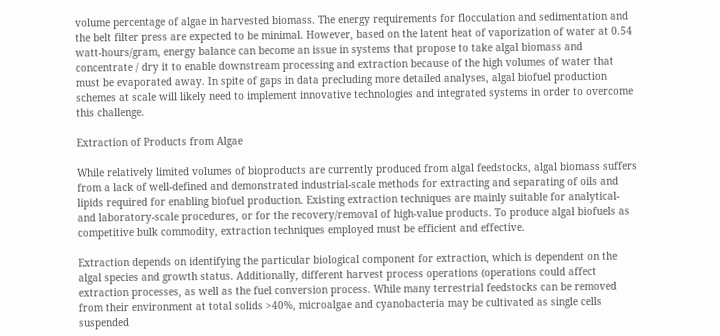volume percentage of algae in harvested biomass. The energy requirements for flocculation and sedimentation and the belt filter press are expected to be minimal. However, based on the latent heat of vaporization of water at 0.54 watt-hours/gram, energy balance can become an issue in systems that propose to take algal biomass and concentrate / dry it to enable downstream processing and extraction because of the high volumes of water that must be evaporated away. In spite of gaps in data precluding more detailed analyses, algal biofuel production schemes at scale will likely need to implement innovative technologies and integrated systems in order to overcome this challenge.

Extraction of Products from Algae

While relatively limited volumes of bioproducts are currently produced from algal feedstocks, algal biomass suffers from a lack of well-defined and demonstrated industrial-scale methods for extracting and separating of oils and lipids required for enabling biofuel production. Existing extraction techniques are mainly suitable for analytical- and laboratory-scale procedures, or for the recovery/removal of high-value products. To produce algal biofuels as competitive bulk commodity, extraction techniques employed must be efficient and effective.

Extraction depends on identifying the particular biological component for extraction, which is dependent on the algal species and growth status. Additionally, different harvest process operations (operations could affect extraction processes, as well as the fuel conversion process. While many terrestrial feedstocks can be removed from their environment at total solids >40%, microalgae and cyanobacteria may be cultivated as single cells suspended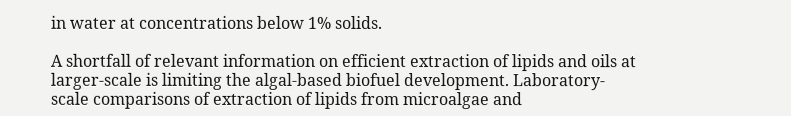in water at concentrations below 1% solids.

A shortfall of relevant information on efficient extraction of lipids and oils at larger-scale is limiting the algal-based biofuel development. Laboratory-scale comparisons of extraction of lipids from microalgae and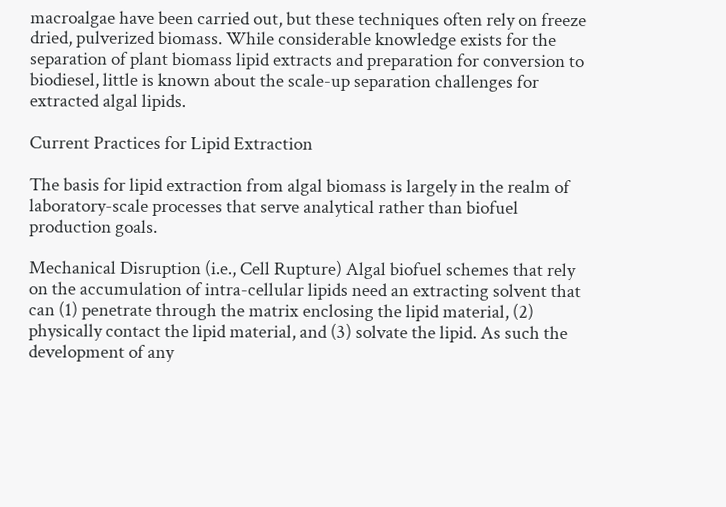macroalgae have been carried out, but these techniques often rely on freeze dried, pulverized biomass. While considerable knowledge exists for the separation of plant biomass lipid extracts and preparation for conversion to biodiesel, little is known about the scale-up separation challenges for extracted algal lipids.

Current Practices for Lipid Extraction

The basis for lipid extraction from algal biomass is largely in the realm of laboratory-scale processes that serve analytical rather than biofuel production goals.

Mechanical Disruption (i.e., Cell Rupture) Algal biofuel schemes that rely on the accumulation of intra-cellular lipids need an extracting solvent that can (1) penetrate through the matrix enclosing the lipid material, (2) physically contact the lipid material, and (3) solvate the lipid. As such the development of any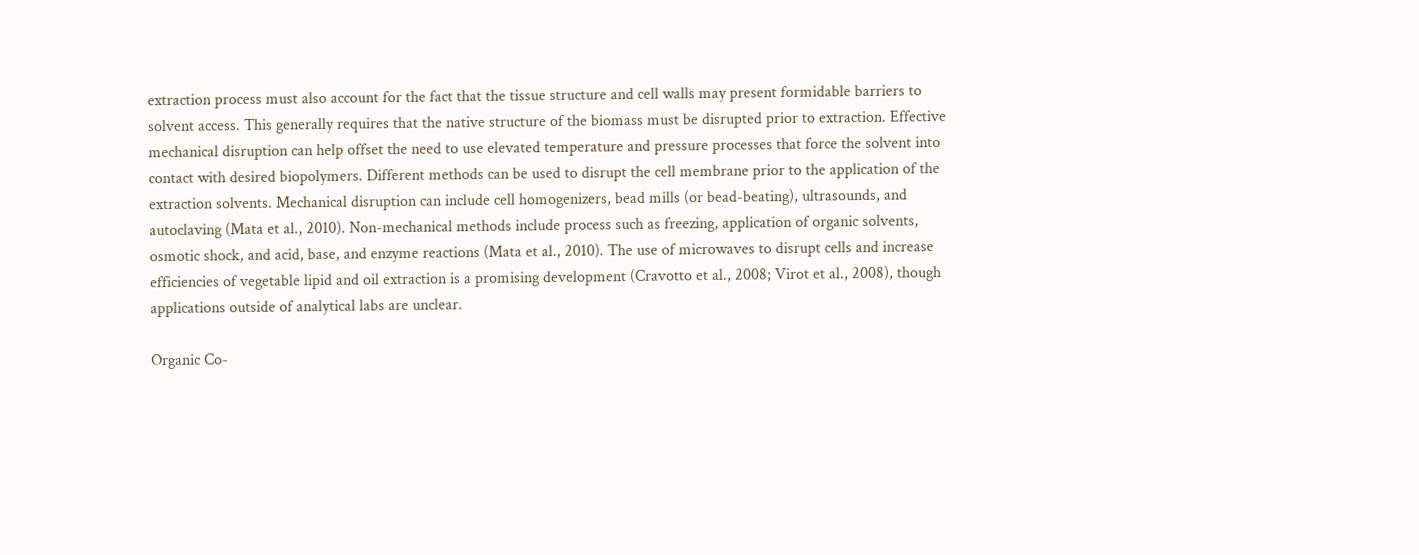extraction process must also account for the fact that the tissue structure and cell walls may present formidable barriers to solvent access. This generally requires that the native structure of the biomass must be disrupted prior to extraction. Effective mechanical disruption can help offset the need to use elevated temperature and pressure processes that force the solvent into contact with desired biopolymers. Different methods can be used to disrupt the cell membrane prior to the application of the extraction solvents. Mechanical disruption can include cell homogenizers, bead mills (or bead-beating), ultrasounds, and autoclaving (Mata et al., 2010). Non-mechanical methods include process such as freezing, application of organic solvents, osmotic shock, and acid, base, and enzyme reactions (Mata et al., 2010). The use of microwaves to disrupt cells and increase efficiencies of vegetable lipid and oil extraction is a promising development (Cravotto et al., 2008; Virot et al., 2008), though applications outside of analytical labs are unclear.

Organic Co-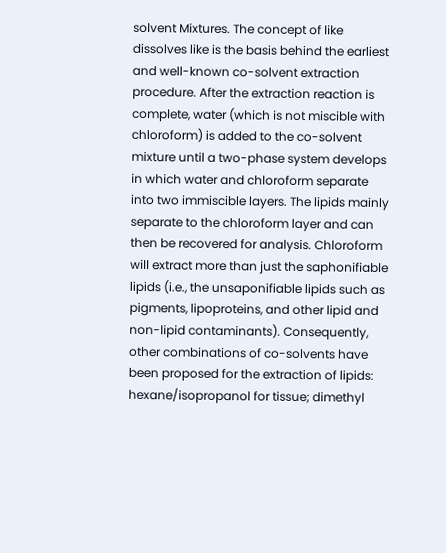solvent Mixtures. The concept of like dissolves like is the basis behind the earliest and well-known co-solvent extraction procedure. After the extraction reaction is complete, water (which is not miscible with chloroform) is added to the co-solvent mixture until a two-phase system develops in which water and chloroform separate into two immiscible layers. The lipids mainly separate to the chloroform layer and can then be recovered for analysis. Chloroform will extract more than just the saphonifiable lipids (i.e., the unsaponifiable lipids such as pigments, lipoproteins, and other lipid and non-lipid contaminants). Consequently, other combinations of co-solvents have been proposed for the extraction of lipids: hexane/isopropanol for tissue; dimethyl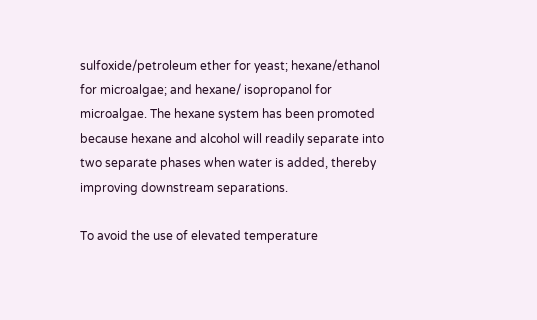sulfoxide/petroleum ether for yeast; hexane/ethanol for microalgae; and hexane/ isopropanol for microalgae. The hexane system has been promoted because hexane and alcohol will readily separate into two separate phases when water is added, thereby improving downstream separations.

To avoid the use of elevated temperature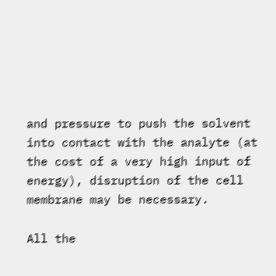and pressure to push the solvent into contact with the analyte (at the cost of a very high input of energy), disruption of the cell membrane may be necessary.

All the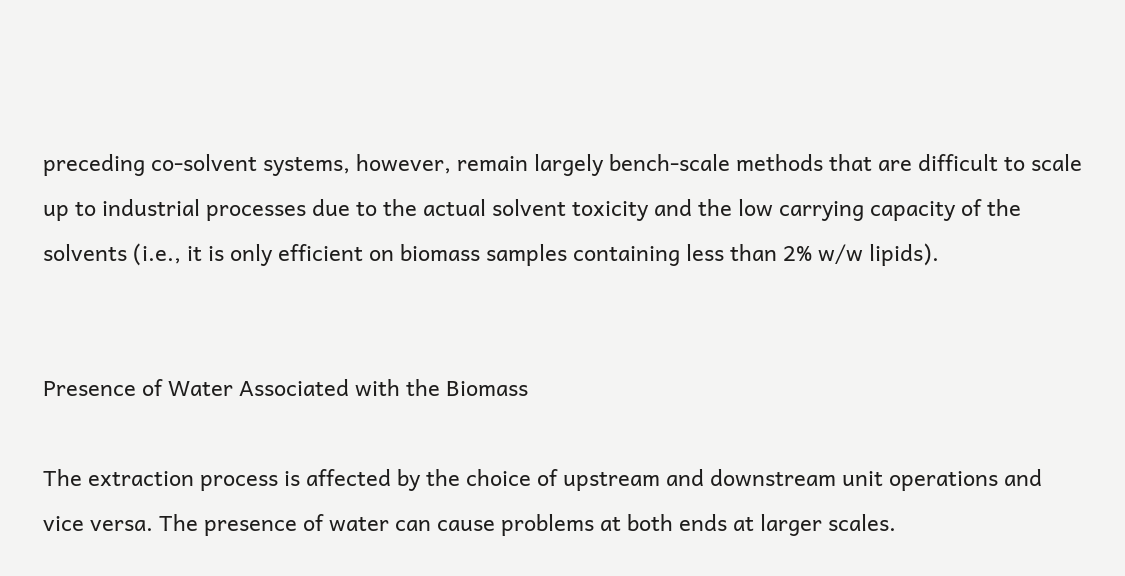preceding co-solvent systems, however, remain largely bench-scale methods that are difficult to scale up to industrial processes due to the actual solvent toxicity and the low carrying capacity of the solvents (i.e., it is only efficient on biomass samples containing less than 2% w/w lipids).


Presence of Water Associated with the Biomass

The extraction process is affected by the choice of upstream and downstream unit operations and vice versa. The presence of water can cause problems at both ends at larger scales.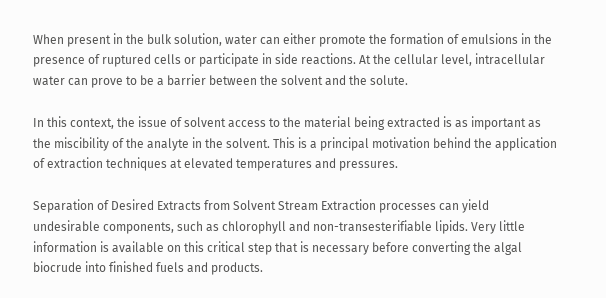When present in the bulk solution, water can either promote the formation of emulsions in the presence of ruptured cells or participate in side reactions. At the cellular level, intracellular water can prove to be a barrier between the solvent and the solute.

In this context, the issue of solvent access to the material being extracted is as important as the miscibility of the analyte in the solvent. This is a principal motivation behind the application of extraction techniques at elevated temperatures and pressures.

Separation of Desired Extracts from Solvent Stream Extraction processes can yield undesirable components, such as chlorophyll and non-transesterifiable lipids. Very little information is available on this critical step that is necessary before converting the algal biocrude into finished fuels and products.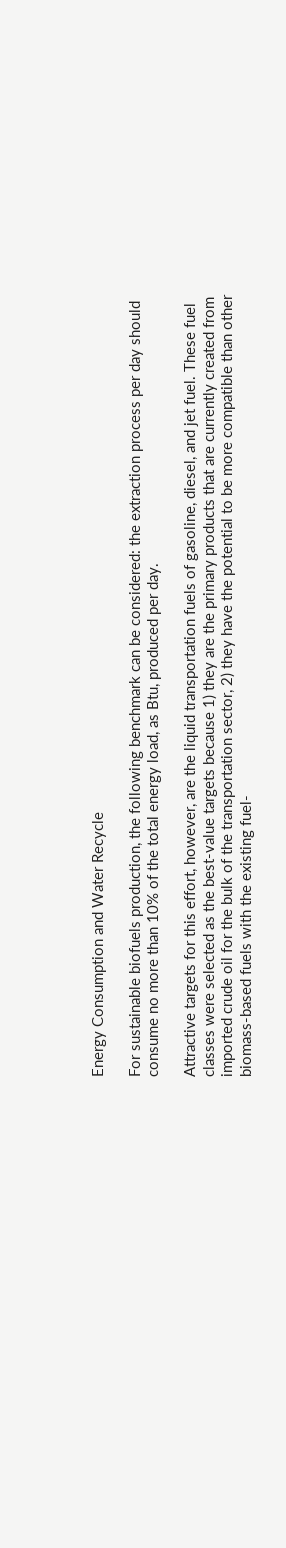Energy Consumption and Water Recycle

For sustainable biofuels production, the following benchmark can be considered: the extraction process per day should consume no more than 10% of the total energy load, as Btu, produced per day.

Attractive targets for this effort, however, are the liquid transportation fuels of gasoline, diesel, and jet fuel. These fuel classes were selected as the best-value targets because 1) they are the primary products that are currently created from imported crude oil for the bulk of the transportation sector, 2) they have the potential to be more compatible than other biomass-based fuels with the existing fuel-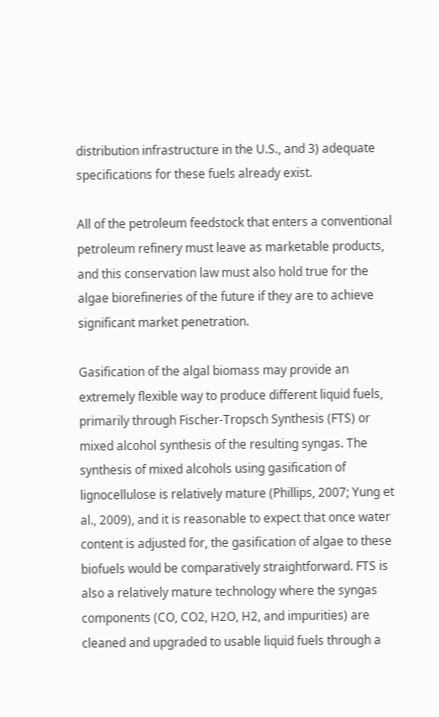distribution infrastructure in the U.S., and 3) adequate specifications for these fuels already exist.

All of the petroleum feedstock that enters a conventional petroleum refinery must leave as marketable products, and this conservation law must also hold true for the algae biorefineries of the future if they are to achieve significant market penetration.

Gasification of the algal biomass may provide an extremely flexible way to produce different liquid fuels, primarily through Fischer-Tropsch Synthesis (FTS) or mixed alcohol synthesis of the resulting syngas. The synthesis of mixed alcohols using gasification of lignocellulose is relatively mature (Phillips, 2007; Yung et al., 2009), and it is reasonable to expect that once water content is adjusted for, the gasification of algae to these biofuels would be comparatively straightforward. FTS is also a relatively mature technology where the syngas components (CO, CO2, H2O, H2, and impurities) are cleaned and upgraded to usable liquid fuels through a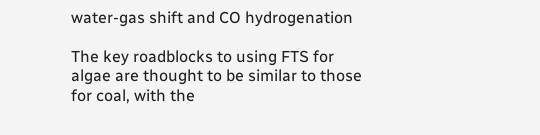water-gas shift and CO hydrogenation

The key roadblocks to using FTS for algae are thought to be similar to those for coal, with the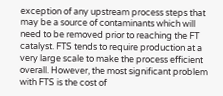exception of any upstream process steps that may be a source of contaminants which will need to be removed prior to reaching the FT catalyst. FTS tends to require production at a very large scale to make the process efficient overall. However, the most significant problem with FTS is the cost of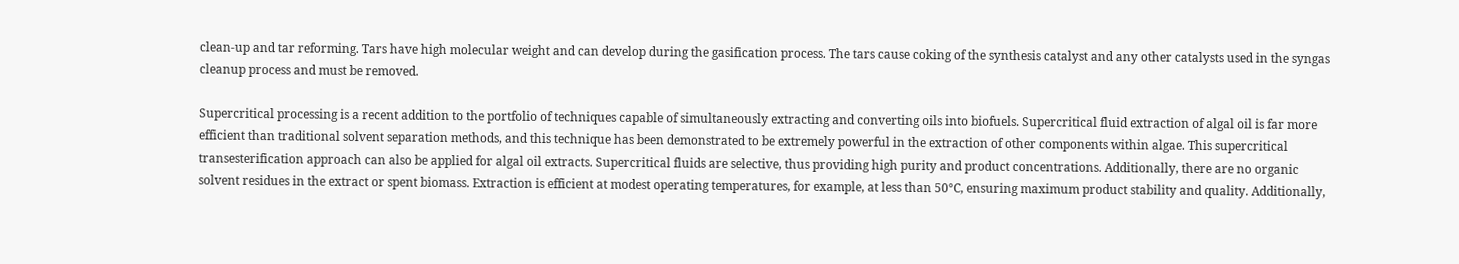clean-up and tar reforming. Tars have high molecular weight and can develop during the gasification process. The tars cause coking of the synthesis catalyst and any other catalysts used in the syngas cleanup process and must be removed.

Supercritical processing is a recent addition to the portfolio of techniques capable of simultaneously extracting and converting oils into biofuels. Supercritical fluid extraction of algal oil is far more efficient than traditional solvent separation methods, and this technique has been demonstrated to be extremely powerful in the extraction of other components within algae. This supercritical transesterification approach can also be applied for algal oil extracts. Supercritical fluids are selective, thus providing high purity and product concentrations. Additionally, there are no organic solvent residues in the extract or spent biomass. Extraction is efficient at modest operating temperatures, for example, at less than 50°C, ensuring maximum product stability and quality. Additionally,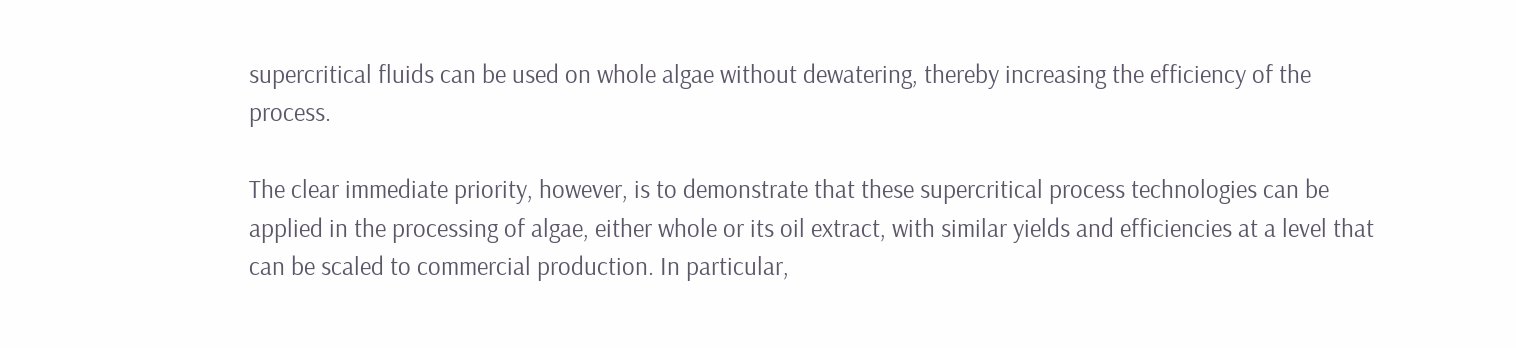supercritical fluids can be used on whole algae without dewatering, thereby increasing the efficiency of the process.

The clear immediate priority, however, is to demonstrate that these supercritical process technologies can be applied in the processing of algae, either whole or its oil extract, with similar yields and efficiencies at a level that can be scaled to commercial production. In particular,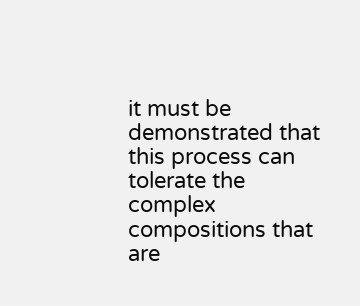it must be demonstrated that this process can tolerate the complex compositions that are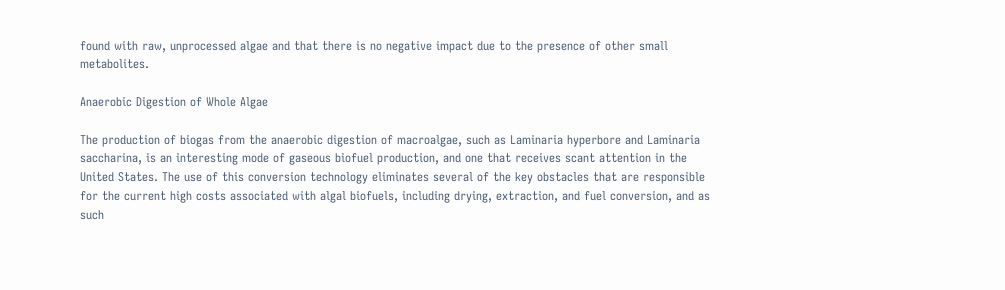found with raw, unprocessed algae and that there is no negative impact due to the presence of other small metabolites.

Anaerobic Digestion of Whole Algae

The production of biogas from the anaerobic digestion of macroalgae, such as Laminaria hyperbore and Laminaria saccharina, is an interesting mode of gaseous biofuel production, and one that receives scant attention in the United States. The use of this conversion technology eliminates several of the key obstacles that are responsible for the current high costs associated with algal biofuels, including drying, extraction, and fuel conversion, and as such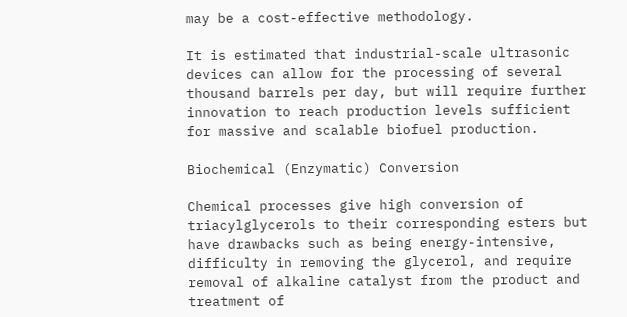may be a cost-effective methodology.

It is estimated that industrial-scale ultrasonic devices can allow for the processing of several thousand barrels per day, but will require further innovation to reach production levels sufficient for massive and scalable biofuel production.

Biochemical (Enzymatic) Conversion

Chemical processes give high conversion of triacylglycerols to their corresponding esters but have drawbacks such as being energy-intensive, difficulty in removing the glycerol, and require removal of alkaline catalyst from the product and treatment of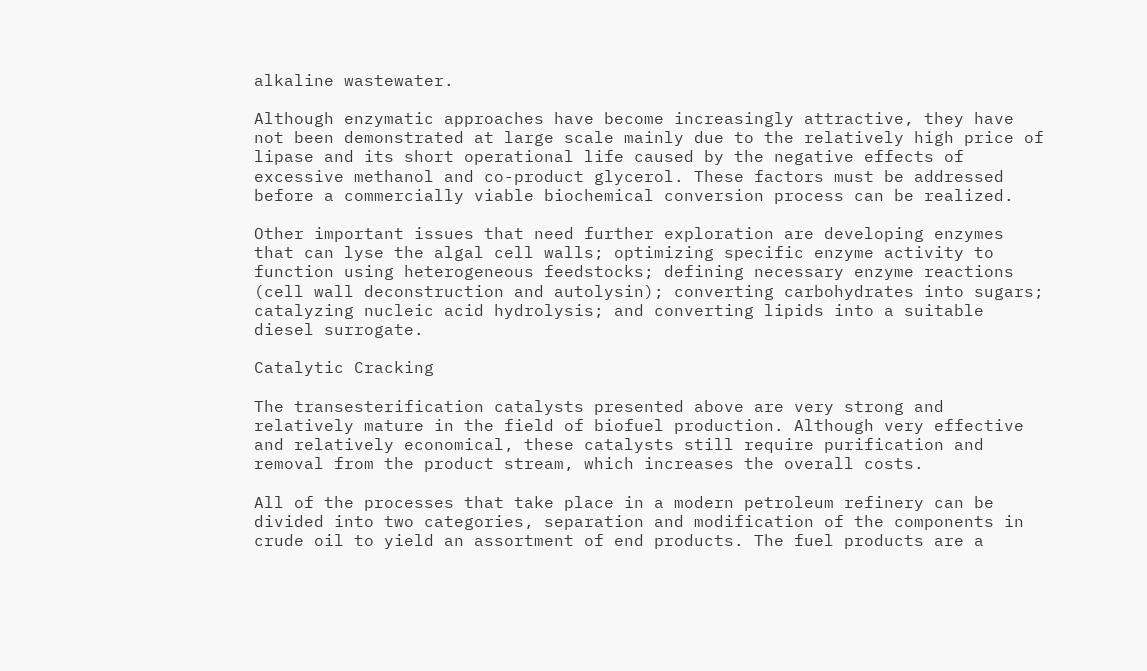alkaline wastewater.

Although enzymatic approaches have become increasingly attractive, they have not been demonstrated at large scale mainly due to the relatively high price of lipase and its short operational life caused by the negative effects of excessive methanol and co-product glycerol. These factors must be addressed before a commercially viable biochemical conversion process can be realized.

Other important issues that need further exploration are developing enzymes that can lyse the algal cell walls; optimizing specific enzyme activity to function using heterogeneous feedstocks; defining necessary enzyme reactions (cell wall deconstruction and autolysin); converting carbohydrates into sugars; catalyzing nucleic acid hydrolysis; and converting lipids into a suitable diesel surrogate.

Catalytic Cracking

The transesterification catalysts presented above are very strong and relatively mature in the field of biofuel production. Although very effective and relatively economical, these catalysts still require purification and removal from the product stream, which increases the overall costs.

All of the processes that take place in a modern petroleum refinery can be divided into two categories, separation and modification of the components in crude oil to yield an assortment of end products. The fuel products are a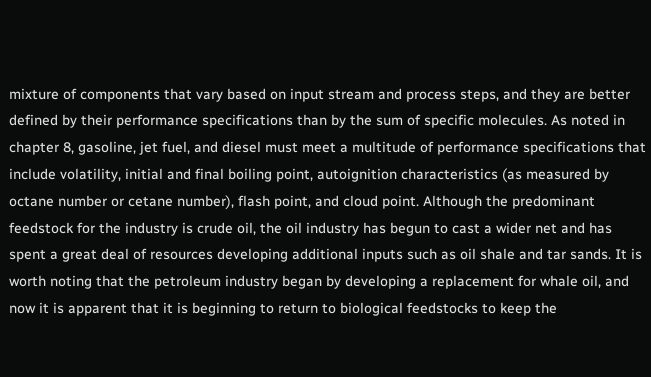mixture of components that vary based on input stream and process steps, and they are better defined by their performance specifications than by the sum of specific molecules. As noted in chapter 8, gasoline, jet fuel, and diesel must meet a multitude of performance specifications that include volatility, initial and final boiling point, autoignition characteristics (as measured by octane number or cetane number), flash point, and cloud point. Although the predominant feedstock for the industry is crude oil, the oil industry has begun to cast a wider net and has spent a great deal of resources developing additional inputs such as oil shale and tar sands. It is worth noting that the petroleum industry began by developing a replacement for whale oil, and now it is apparent that it is beginning to return to biological feedstocks to keep the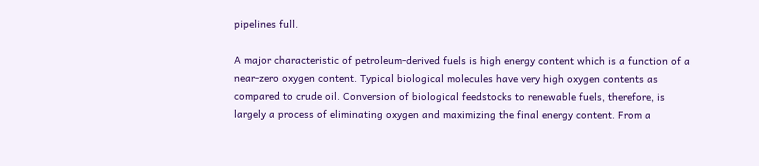pipelines full.

A major characteristic of petroleum-derived fuels is high energy content which is a function of a near-zero oxygen content. Typical biological molecules have very high oxygen contents as compared to crude oil. Conversion of biological feedstocks to renewable fuels, therefore, is largely a process of eliminating oxygen and maximizing the final energy content. From a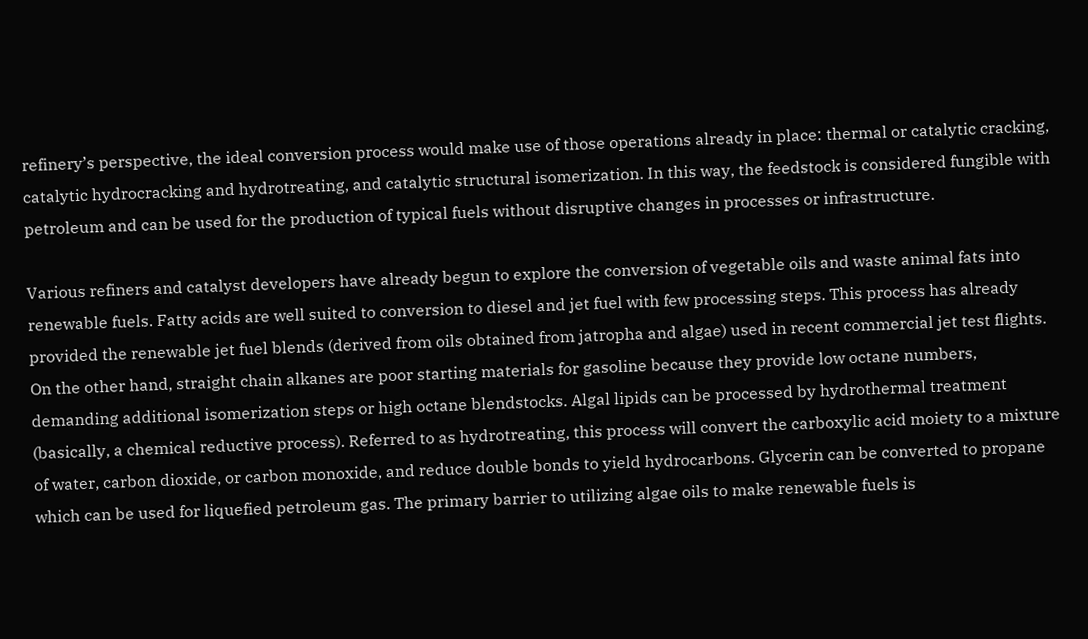refinery’s perspective, the ideal conversion process would make use of those operations already in place: thermal or catalytic cracking, catalytic hydrocracking and hydrotreating, and catalytic structural isomerization. In this way, the feedstock is considered fungible with petroleum and can be used for the production of typical fuels without disruptive changes in processes or infrastructure.

Various refiners and catalyst developers have already begun to explore the conversion of vegetable oils and waste animal fats into renewable fuels. Fatty acids are well suited to conversion to diesel and jet fuel with few processing steps. This process has already provided the renewable jet fuel blends (derived from oils obtained from jatropha and algae) used in recent commercial jet test flights. On the other hand, straight chain alkanes are poor starting materials for gasoline because they provide low octane numbers, demanding additional isomerization steps or high octane blendstocks. Algal lipids can be processed by hydrothermal treatment (basically, a chemical reductive process). Referred to as hydrotreating, this process will convert the carboxylic acid moiety to a mixture of water, carbon dioxide, or carbon monoxide, and reduce double bonds to yield hydrocarbons. Glycerin can be converted to propane which can be used for liquefied petroleum gas. The primary barrier to utilizing algae oils to make renewable fuels is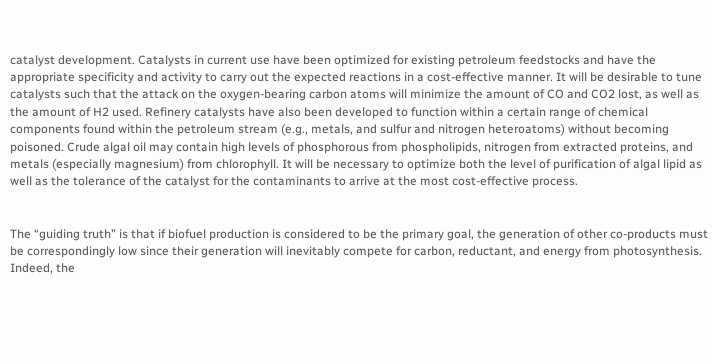catalyst development. Catalysts in current use have been optimized for existing petroleum feedstocks and have the appropriate specificity and activity to carry out the expected reactions in a cost-effective manner. It will be desirable to tune catalysts such that the attack on the oxygen-bearing carbon atoms will minimize the amount of CO and CO2 lost, as well as the amount of H2 used. Refinery catalysts have also been developed to function within a certain range of chemical components found within the petroleum stream (e.g., metals, and sulfur and nitrogen heteroatoms) without becoming poisoned. Crude algal oil may contain high levels of phosphorous from phospholipids, nitrogen from extracted proteins, and metals (especially magnesium) from chlorophyll. It will be necessary to optimize both the level of purification of algal lipid as well as the tolerance of the catalyst for the contaminants to arrive at the most cost-effective process.


The “guiding truth” is that if biofuel production is considered to be the primary goal, the generation of other co-products must be correspondingly low since their generation will inevitably compete for carbon, reductant, and energy from photosynthesis. Indeed, the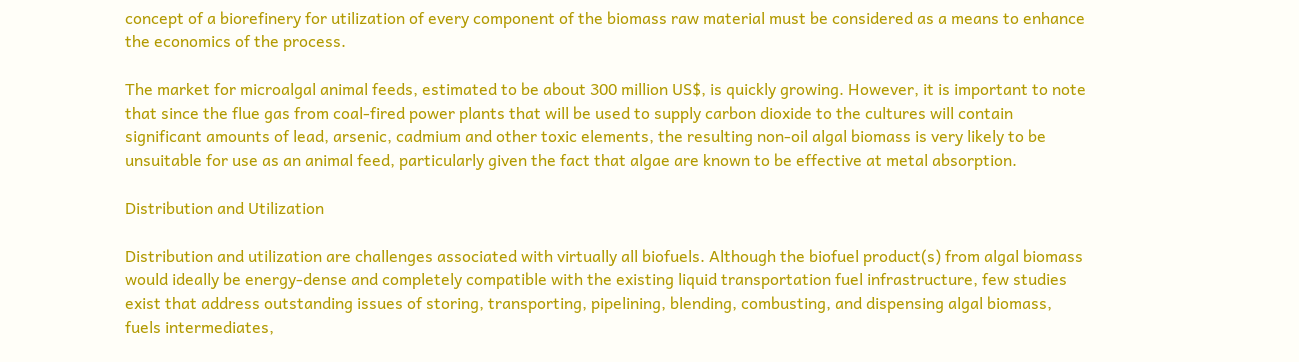concept of a biorefinery for utilization of every component of the biomass raw material must be considered as a means to enhance the economics of the process.

The market for microalgal animal feeds, estimated to be about 300 million US$, is quickly growing. However, it is important to note that since the flue gas from coal-fired power plants that will be used to supply carbon dioxide to the cultures will contain significant amounts of lead, arsenic, cadmium and other toxic elements, the resulting non-oil algal biomass is very likely to be unsuitable for use as an animal feed, particularly given the fact that algae are known to be effective at metal absorption.

Distribution and Utilization

Distribution and utilization are challenges associated with virtually all biofuels. Although the biofuel product(s) from algal biomass would ideally be energy-dense and completely compatible with the existing liquid transportation fuel infrastructure, few studies exist that address outstanding issues of storing, transporting, pipelining, blending, combusting, and dispensing algal biomass, fuels intermediates,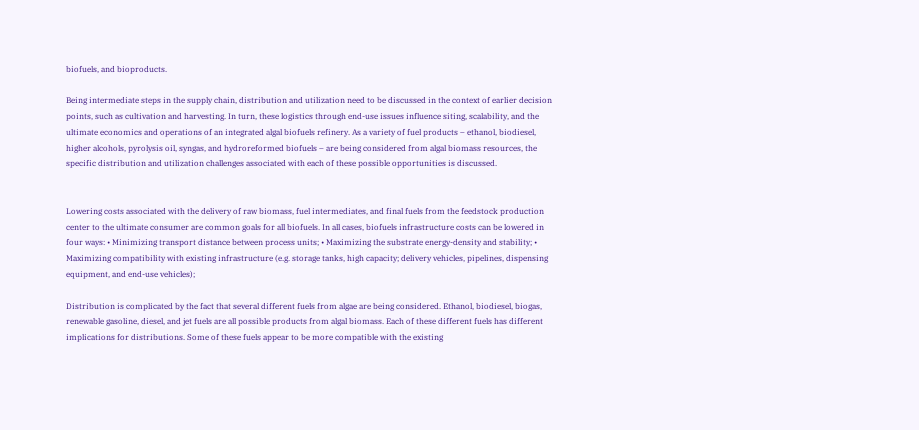biofuels, and bioproducts.

Being intermediate steps in the supply chain, distribution and utilization need to be discussed in the context of earlier decision points, such as cultivation and harvesting. In turn, these logistics through end-use issues influence siting, scalability, and the ultimate economics and operations of an integrated algal biofuels refinery. As a variety of fuel products – ethanol, biodiesel, higher alcohols, pyrolysis oil, syngas, and hydroreformed biofuels – are being considered from algal biomass resources, the specific distribution and utilization challenges associated with each of these possible opportunities is discussed.


Lowering costs associated with the delivery of raw biomass, fuel intermediates, and final fuels from the feedstock production center to the ultimate consumer are common goals for all biofuels. In all cases, biofuels infrastructure costs can be lowered in four ways: • Minimizing transport distance between process units; • Maximizing the substrate energy-density and stability; • Maximizing compatibility with existing infrastructure (e.g. storage tanks, high capacity; delivery vehicles, pipelines, dispensing equipment, and end-use vehicles);

Distribution is complicated by the fact that several different fuels from algae are being considered. Ethanol, biodiesel, biogas, renewable gasoline, diesel, and jet fuels are all possible products from algal biomass. Each of these different fuels has different implications for distributions. Some of these fuels appear to be more compatible with the existing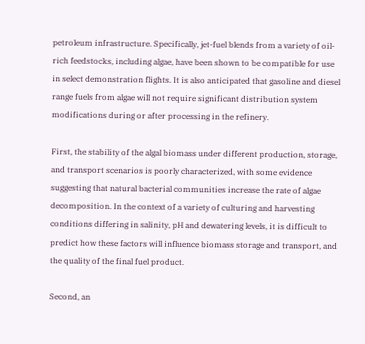petroleum infrastructure. Specifically, jet-fuel blends from a variety of oil-rich feedstocks, including algae, have been shown to be compatible for use in select demonstration flights. It is also anticipated that gasoline and diesel range fuels from algae will not require significant distribution system modifications during or after processing in the refinery.

First, the stability of the algal biomass under different production, storage, and transport scenarios is poorly characterized, with some evidence suggesting that natural bacterial communities increase the rate of algae decomposition. In the context of a variety of culturing and harvesting conditions differing in salinity, pH and dewatering levels, it is difficult to predict how these factors will influence biomass storage and transport, and the quality of the final fuel product.

Second, an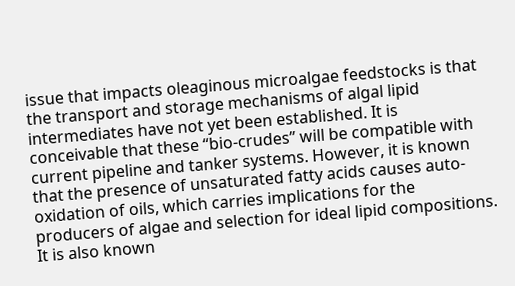issue that impacts oleaginous microalgae feedstocks is that the transport and storage mechanisms of algal lipid intermediates have not yet been established. It is conceivable that these “bio-crudes” will be compatible with current pipeline and tanker systems. However, it is known that the presence of unsaturated fatty acids causes auto-oxidation of oils, which carries implications for the producers of algae and selection for ideal lipid compositions. It is also known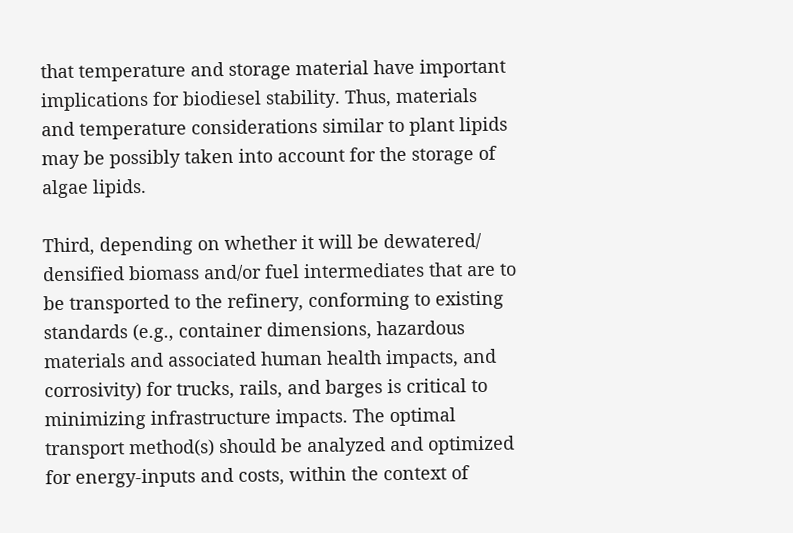that temperature and storage material have important implications for biodiesel stability. Thus, materials and temperature considerations similar to plant lipids may be possibly taken into account for the storage of algae lipids.

Third, depending on whether it will be dewatered/ densified biomass and/or fuel intermediates that are to be transported to the refinery, conforming to existing standards (e.g., container dimensions, hazardous materials and associated human health impacts, and corrosivity) for trucks, rails, and barges is critical to minimizing infrastructure impacts. The optimal transport method(s) should be analyzed and optimized for energy-inputs and costs, within the context of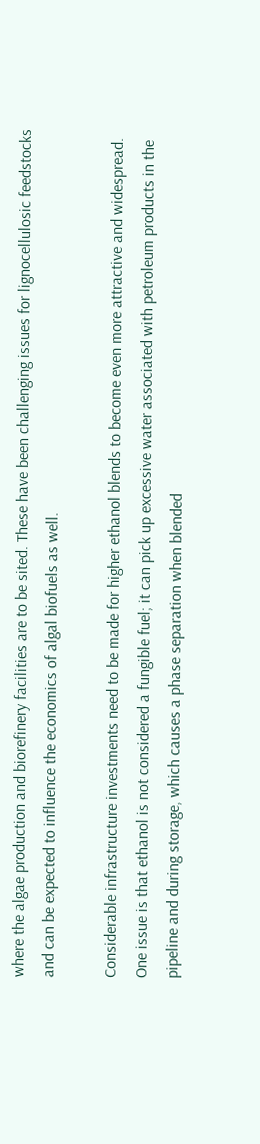where the algae production and biorefinery facilities are to be sited. These have been challenging issues for lignocellulosic feedstocks and can be expected to influence the economics of algal biofuels as well.

Considerable infrastructure investments need to be made for higher ethanol blends to become even more attractive and widespread. One issue is that ethanol is not considered a fungible fuel; it can pick up excessive water associated with petroleum products in the pipeline and during storage, which causes a phase separation when blended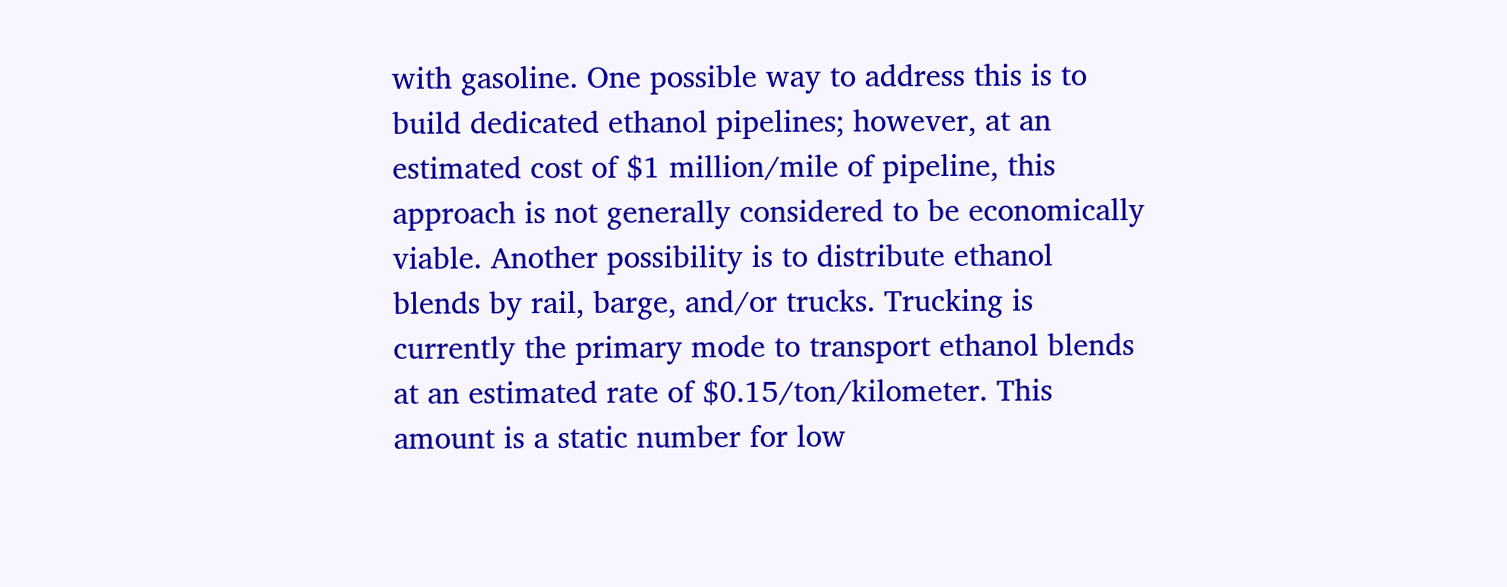with gasoline. One possible way to address this is to build dedicated ethanol pipelines; however, at an estimated cost of $1 million/mile of pipeline, this approach is not generally considered to be economically viable. Another possibility is to distribute ethanol blends by rail, barge, and/or trucks. Trucking is currently the primary mode to transport ethanol blends at an estimated rate of $0.15/ton/kilometer. This amount is a static number for low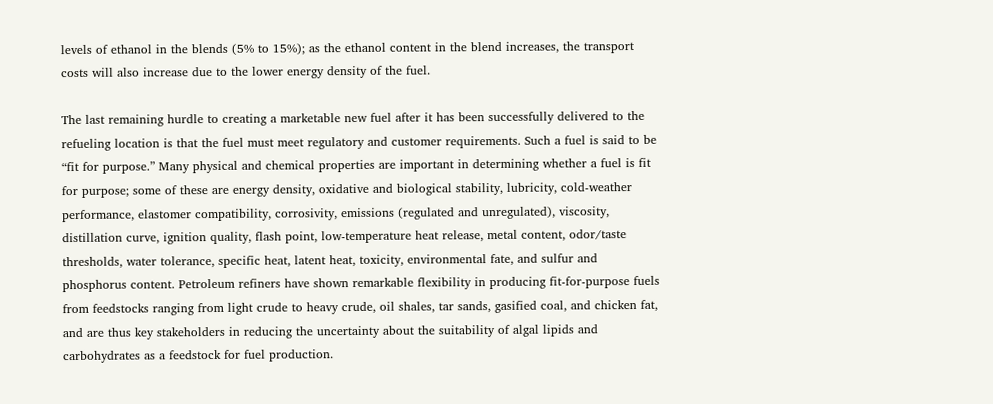levels of ethanol in the blends (5% to 15%); as the ethanol content in the blend increases, the transport costs will also increase due to the lower energy density of the fuel.

The last remaining hurdle to creating a marketable new fuel after it has been successfully delivered to the refueling location is that the fuel must meet regulatory and customer requirements. Such a fuel is said to be “fit for purpose.” Many physical and chemical properties are important in determining whether a fuel is fit for purpose; some of these are energy density, oxidative and biological stability, lubricity, cold-weather performance, elastomer compatibility, corrosivity, emissions (regulated and unregulated), viscosity, distillation curve, ignition quality, flash point, low-temperature heat release, metal content, odor/taste thresholds, water tolerance, specific heat, latent heat, toxicity, environmental fate, and sulfur and phosphorus content. Petroleum refiners have shown remarkable flexibility in producing fit-for-purpose fuels from feedstocks ranging from light crude to heavy crude, oil shales, tar sands, gasified coal, and chicken fat, and are thus key stakeholders in reducing the uncertainty about the suitability of algal lipids and carbohydrates as a feedstock for fuel production.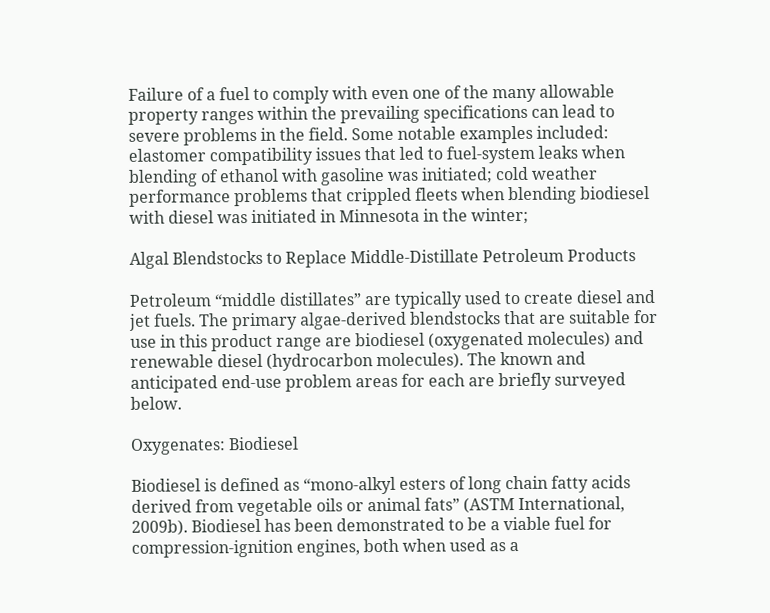Failure of a fuel to comply with even one of the many allowable property ranges within the prevailing specifications can lead to severe problems in the field. Some notable examples included: elastomer compatibility issues that led to fuel-system leaks when blending of ethanol with gasoline was initiated; cold weather performance problems that crippled fleets when blending biodiesel with diesel was initiated in Minnesota in the winter;

Algal Blendstocks to Replace Middle-Distillate Petroleum Products

Petroleum “middle distillates” are typically used to create diesel and jet fuels. The primary algae-derived blendstocks that are suitable for use in this product range are biodiesel (oxygenated molecules) and renewable diesel (hydrocarbon molecules). The known and anticipated end-use problem areas for each are briefly surveyed below.

Oxygenates: Biodiesel

Biodiesel is defined as “mono-alkyl esters of long chain fatty acids derived from vegetable oils or animal fats” (ASTM International, 2009b). Biodiesel has been demonstrated to be a viable fuel for compression-ignition engines, both when used as a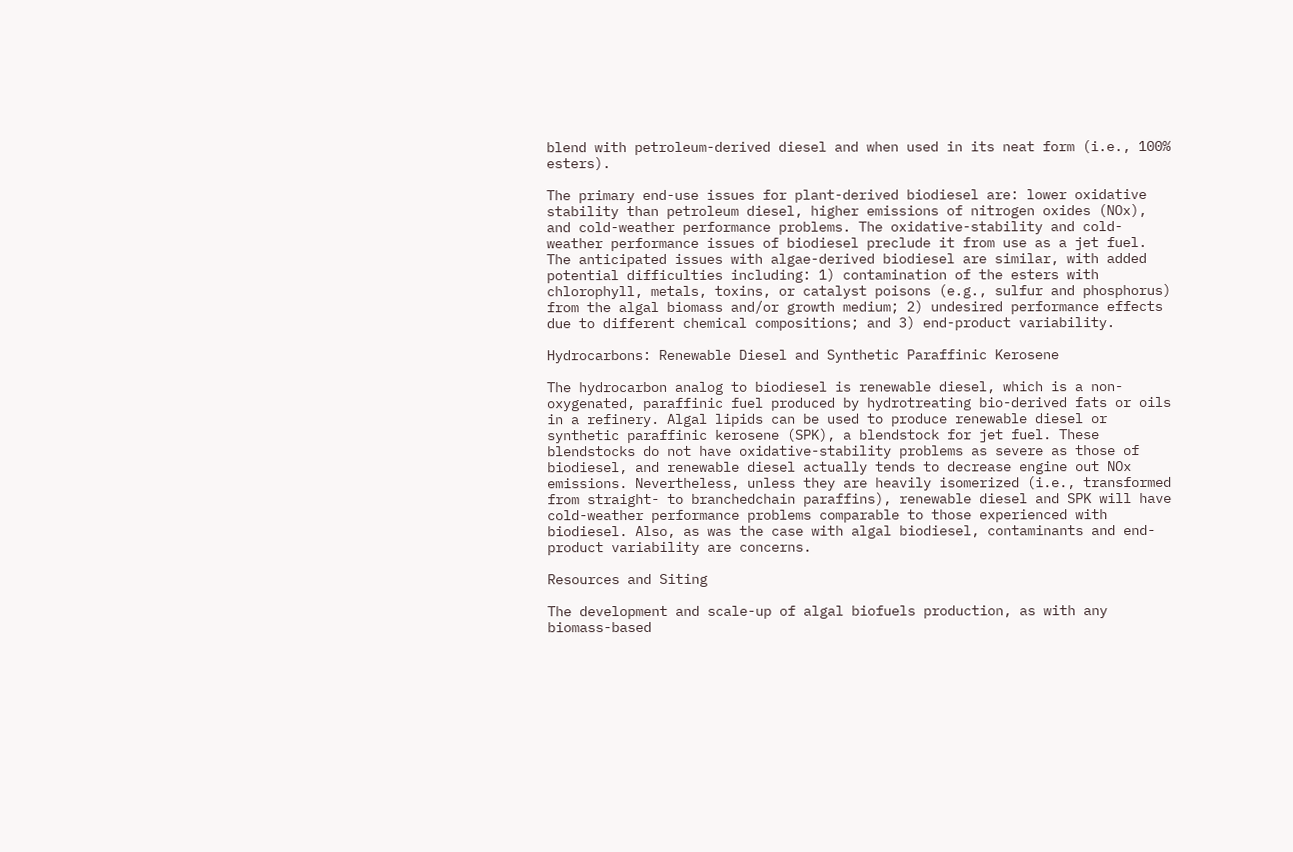blend with petroleum-derived diesel and when used in its neat form (i.e., 100% esters).

The primary end-use issues for plant-derived biodiesel are: lower oxidative stability than petroleum diesel, higher emissions of nitrogen oxides (NOx), and cold-weather performance problems. The oxidative-stability and cold-weather performance issues of biodiesel preclude it from use as a jet fuel. The anticipated issues with algae-derived biodiesel are similar, with added potential difficulties including: 1) contamination of the esters with chlorophyll, metals, toxins, or catalyst poisons (e.g., sulfur and phosphorus) from the algal biomass and/or growth medium; 2) undesired performance effects due to different chemical compositions; and 3) end-product variability.

Hydrocarbons: Renewable Diesel and Synthetic Paraffinic Kerosene

The hydrocarbon analog to biodiesel is renewable diesel, which is a non-oxygenated, paraffinic fuel produced by hydrotreating bio-derived fats or oils in a refinery. Algal lipids can be used to produce renewable diesel or synthetic paraffinic kerosene (SPK), a blendstock for jet fuel. These blendstocks do not have oxidative-stability problems as severe as those of biodiesel, and renewable diesel actually tends to decrease engine out NOx emissions. Nevertheless, unless they are heavily isomerized (i.e., transformed from straight- to branchedchain paraffins), renewable diesel and SPK will have cold-weather performance problems comparable to those experienced with biodiesel. Also, as was the case with algal biodiesel, contaminants and end-product variability are concerns.

Resources and Siting

The development and scale-up of algal biofuels production, as with any biomass-based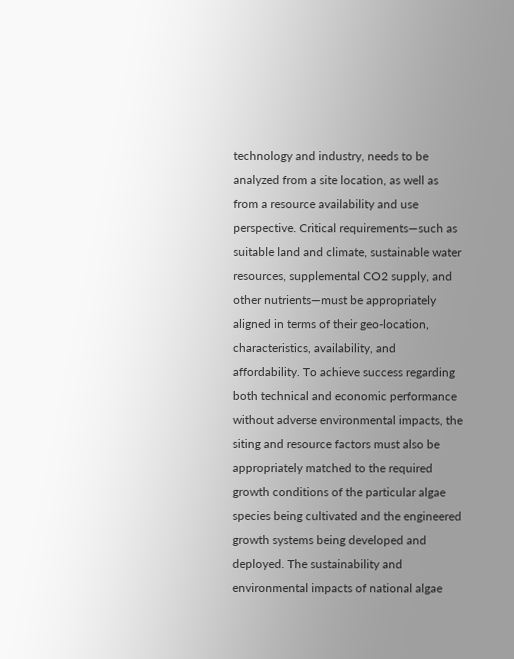technology and industry, needs to be analyzed from a site location, as well as from a resource availability and use perspective. Critical requirements—such as suitable land and climate, sustainable water resources, supplemental CO2 supply, and other nutrients—must be appropriately aligned in terms of their geo-location, characteristics, availability, and affordability. To achieve success regarding both technical and economic performance without adverse environmental impacts, the siting and resource factors must also be appropriately matched to the required growth conditions of the particular algae species being cultivated and the engineered growth systems being developed and deployed. The sustainability and environmental impacts of national algae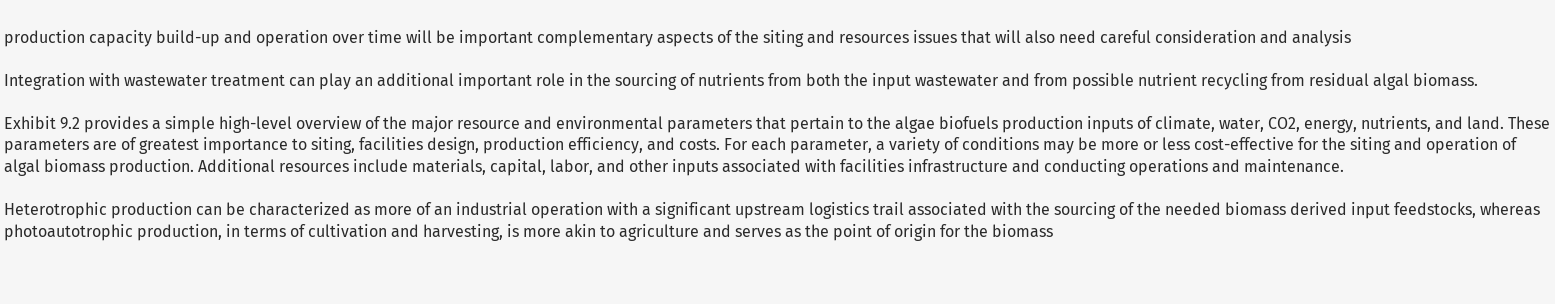production capacity build-up and operation over time will be important complementary aspects of the siting and resources issues that will also need careful consideration and analysis

Integration with wastewater treatment can play an additional important role in the sourcing of nutrients from both the input wastewater and from possible nutrient recycling from residual algal biomass.

Exhibit 9.2 provides a simple high-level overview of the major resource and environmental parameters that pertain to the algae biofuels production inputs of climate, water, CO2, energy, nutrients, and land. These parameters are of greatest importance to siting, facilities design, production efficiency, and costs. For each parameter, a variety of conditions may be more or less cost-effective for the siting and operation of algal biomass production. Additional resources include materials, capital, labor, and other inputs associated with facilities infrastructure and conducting operations and maintenance.

Heterotrophic production can be characterized as more of an industrial operation with a significant upstream logistics trail associated with the sourcing of the needed biomass derived input feedstocks, whereas photoautotrophic production, in terms of cultivation and harvesting, is more akin to agriculture and serves as the point of origin for the biomass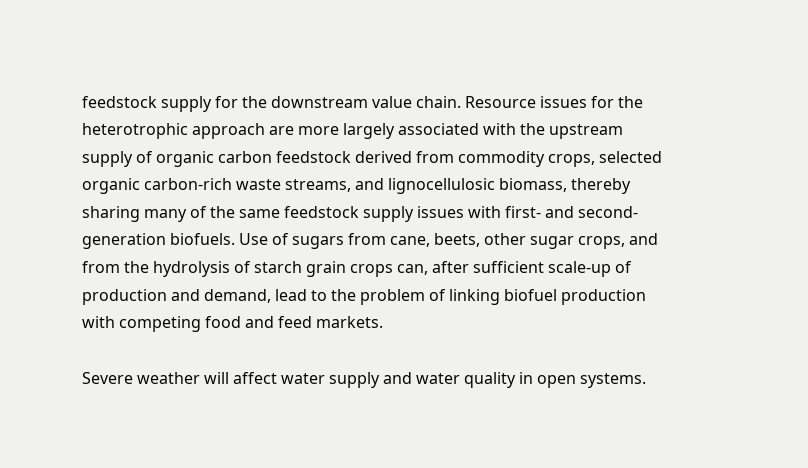feedstock supply for the downstream value chain. Resource issues for the heterotrophic approach are more largely associated with the upstream supply of organic carbon feedstock derived from commodity crops, selected organic carbon-rich waste streams, and lignocellulosic biomass, thereby sharing many of the same feedstock supply issues with first- and second-generation biofuels. Use of sugars from cane, beets, other sugar crops, and from the hydrolysis of starch grain crops can, after sufficient scale-up of production and demand, lead to the problem of linking biofuel production with competing food and feed markets.

Severe weather will affect water supply and water quality in open systems.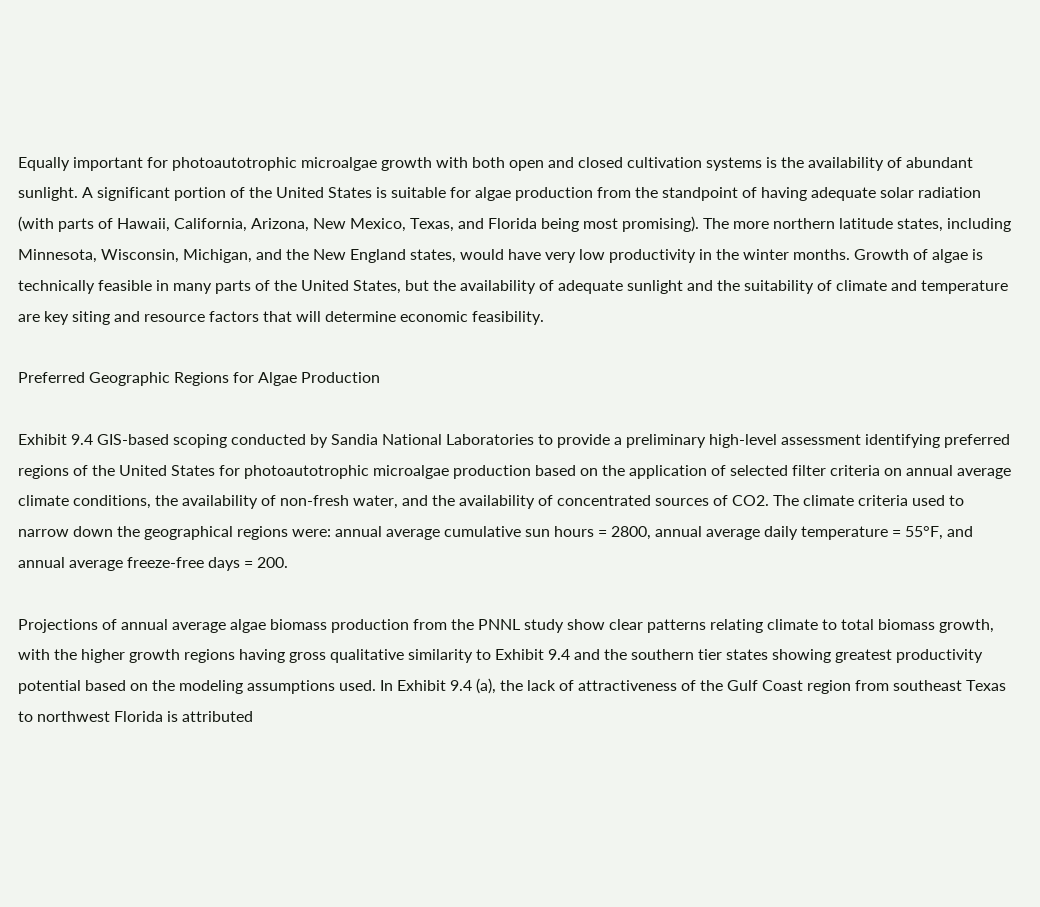Equally important for photoautotrophic microalgae growth with both open and closed cultivation systems is the availability of abundant sunlight. A significant portion of the United States is suitable for algae production from the standpoint of having adequate solar radiation (with parts of Hawaii, California, Arizona, New Mexico, Texas, and Florida being most promising). The more northern latitude states, including Minnesota, Wisconsin, Michigan, and the New England states, would have very low productivity in the winter months. Growth of algae is technically feasible in many parts of the United States, but the availability of adequate sunlight and the suitability of climate and temperature are key siting and resource factors that will determine economic feasibility.

Preferred Geographic Regions for Algae Production

Exhibit 9.4 GIS-based scoping conducted by Sandia National Laboratories to provide a preliminary high-level assessment identifying preferred regions of the United States for photoautotrophic microalgae production based on the application of selected filter criteria on annual average climate conditions, the availability of non-fresh water, and the availability of concentrated sources of CO2. The climate criteria used to narrow down the geographical regions were: annual average cumulative sun hours = 2800, annual average daily temperature = 55°F, and annual average freeze-free days = 200.

Projections of annual average algae biomass production from the PNNL study show clear patterns relating climate to total biomass growth, with the higher growth regions having gross qualitative similarity to Exhibit 9.4 and the southern tier states showing greatest productivity potential based on the modeling assumptions used. In Exhibit 9.4 (a), the lack of attractiveness of the Gulf Coast region from southeast Texas to northwest Florida is attributed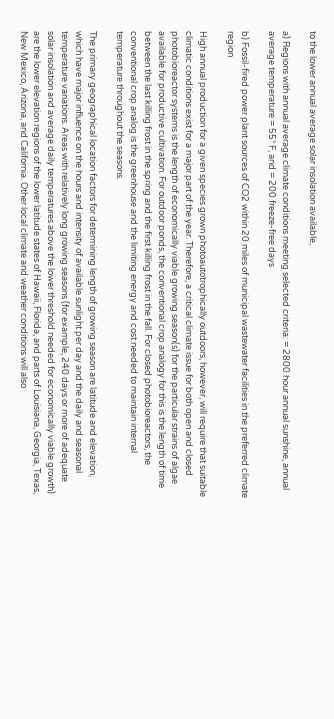to the lower annual average solar insolation available,

a) Regions with annual average climate conditions meeting selected criteria: = 2800 hour annual sunshine, annual average temperature = 55° F, and = 200 freeze-free days

b) Fossil-fired power plant sources of CO2 within 20 miles of municipal wastewater facilities in the preferred climate region

High annual production for a given species grown photoautotrophically outdoors, however, will require that suitable climatic conditions exist for a major part of the year. Therefore, a critical climate issue for both open and closed photobioreactor systems is the length of economically viable growing season(s) for the particular strains of algae available for productive cultivation. For outdoor ponds, the conventional crop analogy for this is the length of time between the last killing frost in the spring and the first killing frost in the fall. For closed photobioreactors, the conventional crop analog is the greenhouse and the limiting energy and cost needed to maintain internal temperature throughout the seasons.

The primary geographical location factors for determining length of growing season are latitude and elevation, which have major influence on the hours and intensity of available sunlight per day and the daily and seasonal temperature variations. Areas with relatively long growing seasons (for example, 240 days or more of adequate solar insolation and average daily temperatures above the lower threshold needed for economically viable growth) are the lower elevation regions of the lower latitude states of Hawaii, Florida, and parts of Louisiana, Georgia, Texas, New Mexico, Arizona, and California. Other local climate and weather conditions will also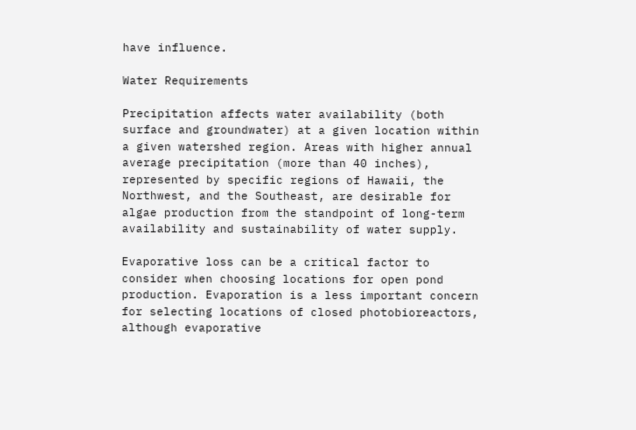have influence.

Water Requirements

Precipitation affects water availability (both surface and groundwater) at a given location within a given watershed region. Areas with higher annual average precipitation (more than 40 inches), represented by specific regions of Hawaii, the Northwest, and the Southeast, are desirable for algae production from the standpoint of long-term availability and sustainability of water supply.

Evaporative loss can be a critical factor to consider when choosing locations for open pond production. Evaporation is a less important concern for selecting locations of closed photobioreactors, although evaporative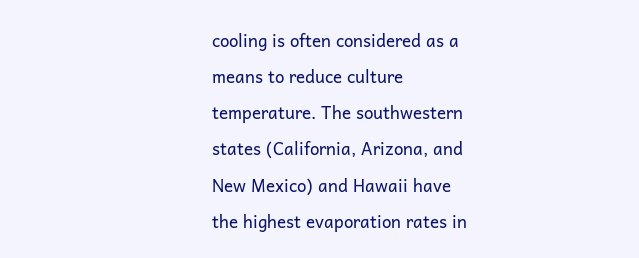cooling is often considered as a means to reduce culture temperature. The southwestern states (California, Arizona, and New Mexico) and Hawaii have the highest evaporation rates in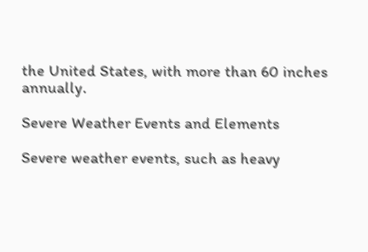the United States, with more than 60 inches annually.

Severe Weather Events and Elements

Severe weather events, such as heavy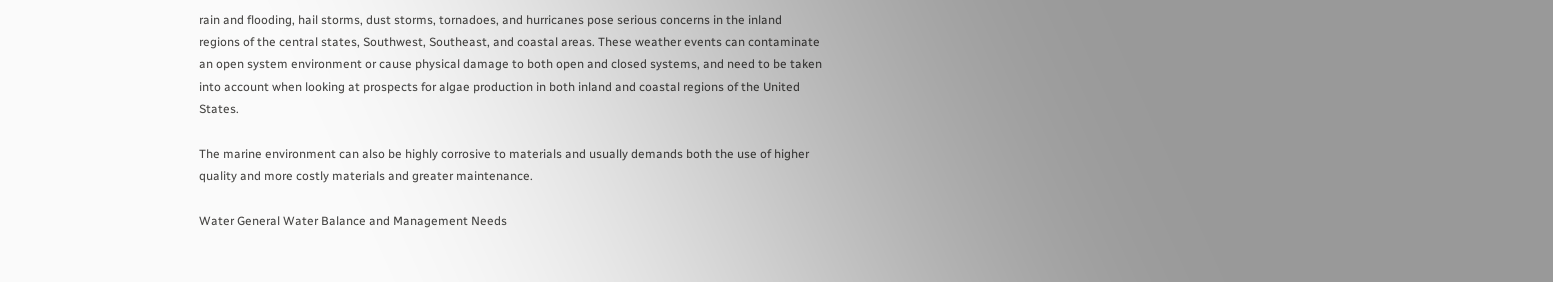rain and flooding, hail storms, dust storms, tornadoes, and hurricanes pose serious concerns in the inland regions of the central states, Southwest, Southeast, and coastal areas. These weather events can contaminate an open system environment or cause physical damage to both open and closed systems, and need to be taken into account when looking at prospects for algae production in both inland and coastal regions of the United States.

The marine environment can also be highly corrosive to materials and usually demands both the use of higher quality and more costly materials and greater maintenance.

Water General Water Balance and Management Needs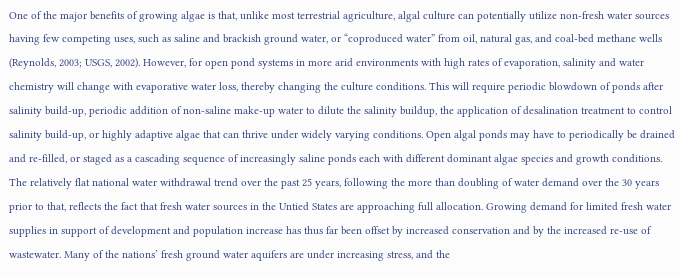One of the major benefits of growing algae is that, unlike most terrestrial agriculture, algal culture can potentially utilize non-fresh water sources having few competing uses, such as saline and brackish ground water, or “coproduced water” from oil, natural gas, and coal-bed methane wells (Reynolds, 2003; USGS, 2002). However, for open pond systems in more arid environments with high rates of evaporation, salinity and water chemistry will change with evaporative water loss, thereby changing the culture conditions. This will require periodic blowdown of ponds after salinity build-up, periodic addition of non-saline make-up water to dilute the salinity buildup, the application of desalination treatment to control salinity build-up, or highly adaptive algae that can thrive under widely varying conditions. Open algal ponds may have to periodically be drained and re-filled, or staged as a cascading sequence of increasingly saline ponds each with different dominant algae species and growth conditions. The relatively flat national water withdrawal trend over the past 25 years, following the more than doubling of water demand over the 30 years prior to that, reflects the fact that fresh water sources in the Untied States are approaching full allocation. Growing demand for limited fresh water supplies in support of development and population increase has thus far been offset by increased conservation and by the increased re-use of wastewater. Many of the nations’ fresh ground water aquifers are under increasing stress, and the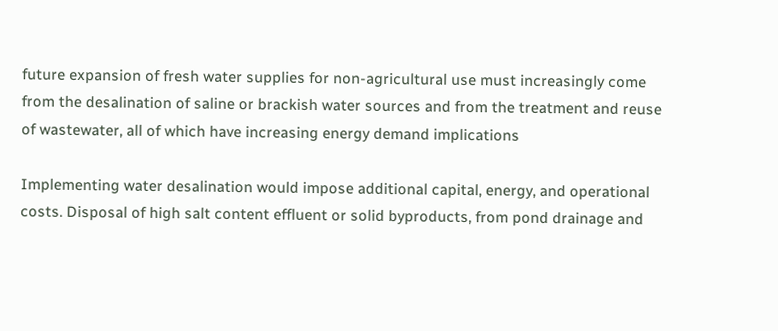future expansion of fresh water supplies for non-agricultural use must increasingly come from the desalination of saline or brackish water sources and from the treatment and reuse of wastewater, all of which have increasing energy demand implications

Implementing water desalination would impose additional capital, energy, and operational costs. Disposal of high salt content effluent or solid byproducts, from pond drainage and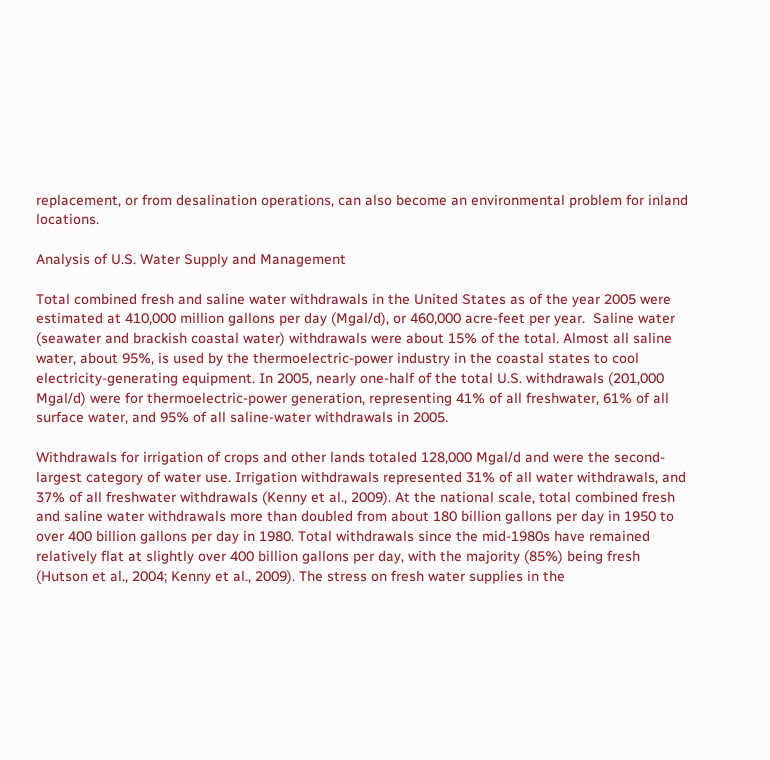replacement, or from desalination operations, can also become an environmental problem for inland locations.

Analysis of U.S. Water Supply and Management

Total combined fresh and saline water withdrawals in the United States as of the year 2005 were estimated at 410,000 million gallons per day (Mgal/d), or 460,000 acre-feet per year.  Saline water (seawater and brackish coastal water) withdrawals were about 15% of the total. Almost all saline water, about 95%, is used by the thermoelectric-power industry in the coastal states to cool electricity-generating equipment. In 2005, nearly one-half of the total U.S. withdrawals (201,000 Mgal/d) were for thermoelectric-power generation, representing 41% of all freshwater, 61% of all surface water, and 95% of all saline-water withdrawals in 2005.

Withdrawals for irrigation of crops and other lands totaled 128,000 Mgal/d and were the second-largest category of water use. Irrigation withdrawals represented 31% of all water withdrawals, and 37% of all freshwater withdrawals (Kenny et al., 2009). At the national scale, total combined fresh and saline water withdrawals more than doubled from about 180 billion gallons per day in 1950 to over 400 billion gallons per day in 1980. Total withdrawals since the mid-1980s have remained relatively flat at slightly over 400 billion gallons per day, with the majority (85%) being fresh (Hutson et al., 2004; Kenny et al., 2009). The stress on fresh water supplies in the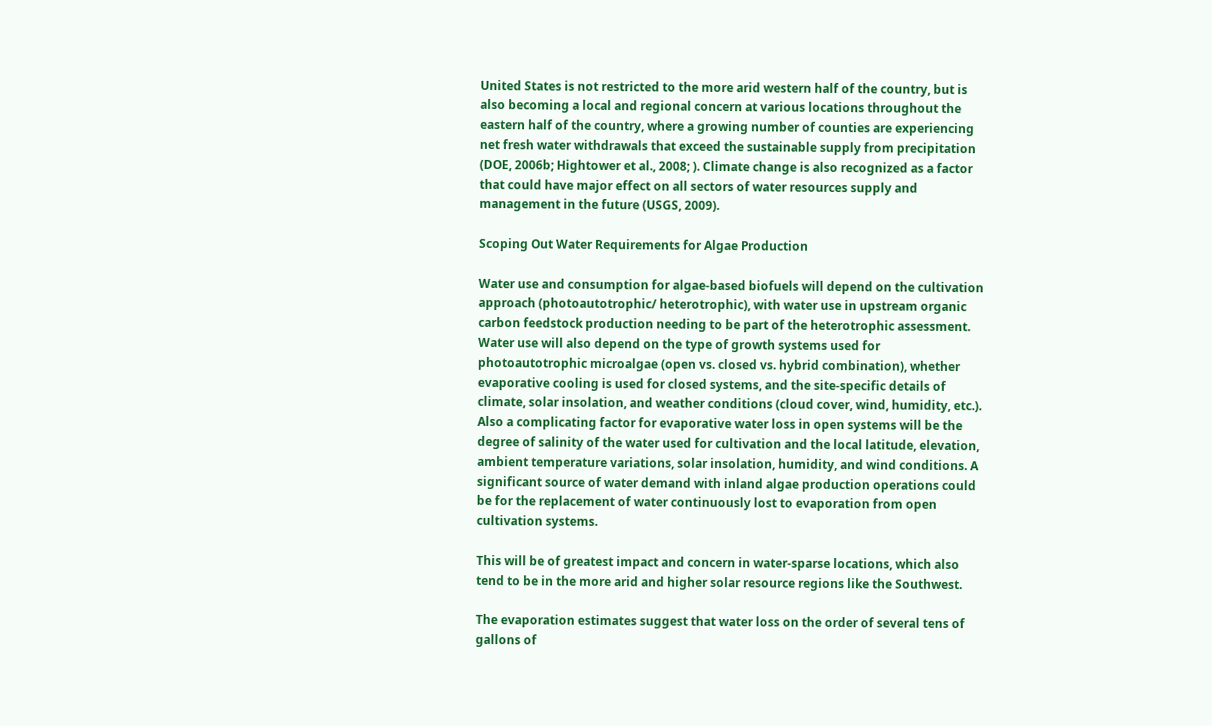United States is not restricted to the more arid western half of the country, but is also becoming a local and regional concern at various locations throughout the eastern half of the country, where a growing number of counties are experiencing net fresh water withdrawals that exceed the sustainable supply from precipitation (DOE, 2006b; Hightower et al., 2008; ). Climate change is also recognized as a factor that could have major effect on all sectors of water resources supply and management in the future (USGS, 2009).

Scoping Out Water Requirements for Algae Production

Water use and consumption for algae-based biofuels will depend on the cultivation approach (photoautotrophic/ heterotrophic), with water use in upstream organic carbon feedstock production needing to be part of the heterotrophic assessment. Water use will also depend on the type of growth systems used for photoautotrophic microalgae (open vs. closed vs. hybrid combination), whether evaporative cooling is used for closed systems, and the site-specific details of climate, solar insolation, and weather conditions (cloud cover, wind, humidity, etc.). Also a complicating factor for evaporative water loss in open systems will be the degree of salinity of the water used for cultivation and the local latitude, elevation, ambient temperature variations, solar insolation, humidity, and wind conditions. A significant source of water demand with inland algae production operations could be for the replacement of water continuously lost to evaporation from open cultivation systems.

This will be of greatest impact and concern in water-sparse locations, which also tend to be in the more arid and higher solar resource regions like the Southwest.

The evaporation estimates suggest that water loss on the order of several tens of gallons of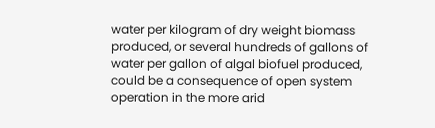water per kilogram of dry weight biomass produced, or several hundreds of gallons of water per gallon of algal biofuel produced, could be a consequence of open system operation in the more arid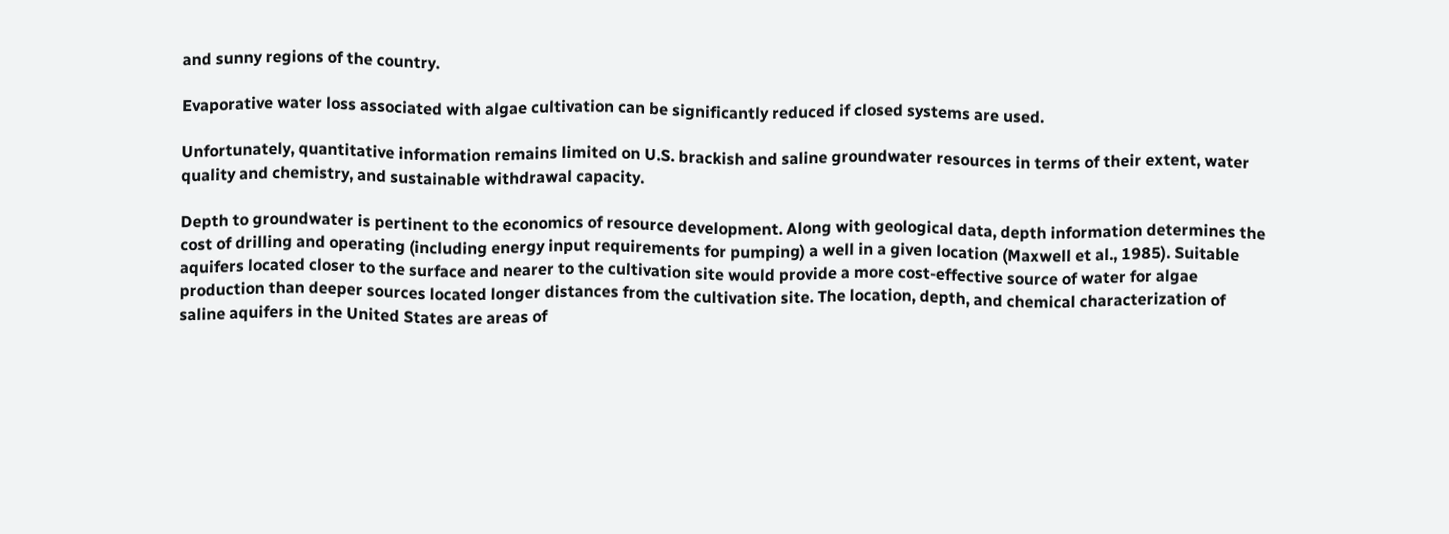and sunny regions of the country.

Evaporative water loss associated with algae cultivation can be significantly reduced if closed systems are used.

Unfortunately, quantitative information remains limited on U.S. brackish and saline groundwater resources in terms of their extent, water quality and chemistry, and sustainable withdrawal capacity.

Depth to groundwater is pertinent to the economics of resource development. Along with geological data, depth information determines the cost of drilling and operating (including energy input requirements for pumping) a well in a given location (Maxwell et al., 1985). Suitable aquifers located closer to the surface and nearer to the cultivation site would provide a more cost-effective source of water for algae production than deeper sources located longer distances from the cultivation site. The location, depth, and chemical characterization of saline aquifers in the United States are areas of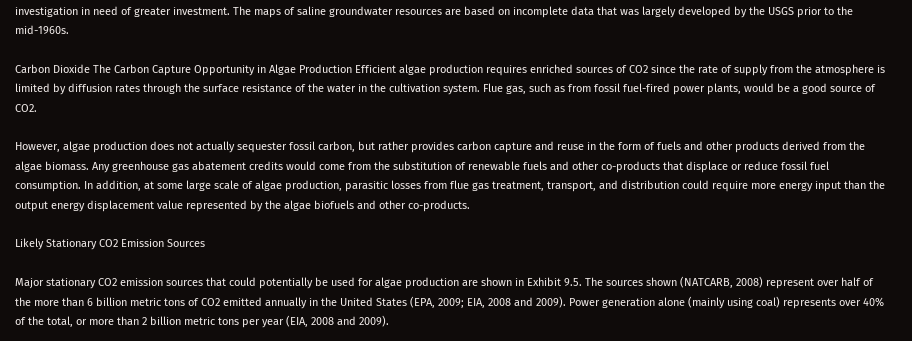investigation in need of greater investment. The maps of saline groundwater resources are based on incomplete data that was largely developed by the USGS prior to the mid-1960s.

Carbon Dioxide The Carbon Capture Opportunity in Algae Production Efficient algae production requires enriched sources of CO2 since the rate of supply from the atmosphere is limited by diffusion rates through the surface resistance of the water in the cultivation system. Flue gas, such as from fossil fuel-fired power plants, would be a good source of CO2.

However, algae production does not actually sequester fossil carbon, but rather provides carbon capture and reuse in the form of fuels and other products derived from the algae biomass. Any greenhouse gas abatement credits would come from the substitution of renewable fuels and other co-products that displace or reduce fossil fuel consumption. In addition, at some large scale of algae production, parasitic losses from flue gas treatment, transport, and distribution could require more energy input than the output energy displacement value represented by the algae biofuels and other co-products.

Likely Stationary CO2 Emission Sources

Major stationary CO2 emission sources that could potentially be used for algae production are shown in Exhibit 9.5. The sources shown (NATCARB, 2008) represent over half of the more than 6 billion metric tons of CO2 emitted annually in the United States (EPA, 2009; EIA, 2008 and 2009). Power generation alone (mainly using coal) represents over 40% of the total, or more than 2 billion metric tons per year (EIA, 2008 and 2009).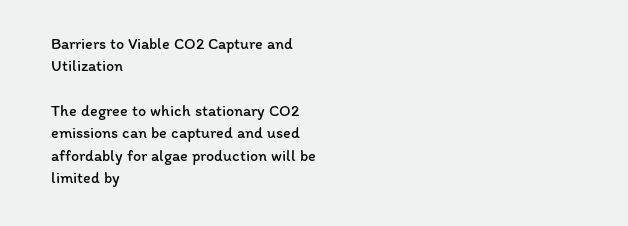Barriers to Viable CO2 Capture and Utilization

The degree to which stationary CO2 emissions can be captured and used affordably for algae production will be limited by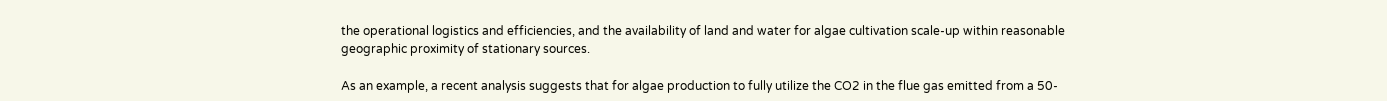the operational logistics and efficiencies, and the availability of land and water for algae cultivation scale-up within reasonable geographic proximity of stationary sources.

As an example, a recent analysis suggests that for algae production to fully utilize the CO2 in the flue gas emitted from a 50-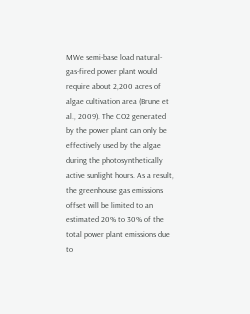MWe semi-base load natural-gas-fired power plant would require about 2,200 acres of algae cultivation area (Brune et al., 2009). The CO2 generated by the power plant can only be effectively used by the algae during the photosynthetically active sunlight hours. As a result, the greenhouse gas emissions offset will be limited to an estimated 20% to 30% of the total power plant emissions due to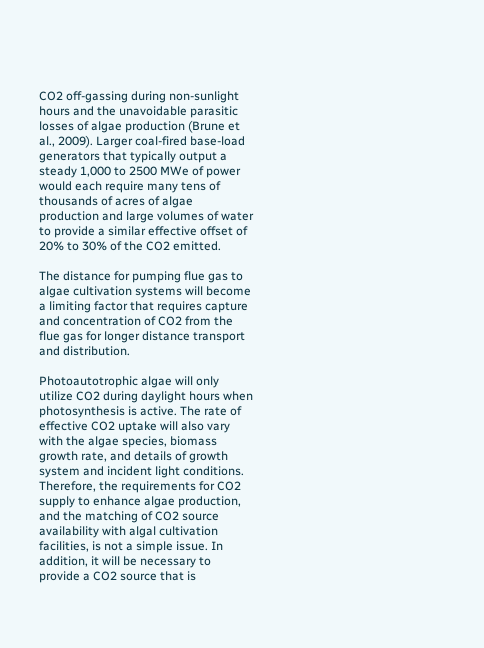CO2 off-gassing during non-sunlight hours and the unavoidable parasitic losses of algae production (Brune et al., 2009). Larger coal-fired base-load generators that typically output a steady 1,000 to 2500 MWe of power would each require many tens of thousands of acres of algae production and large volumes of water to provide a similar effective offset of 20% to 30% of the CO2 emitted.

The distance for pumping flue gas to algae cultivation systems will become a limiting factor that requires capture and concentration of CO2 from the flue gas for longer distance transport and distribution.

Photoautotrophic algae will only utilize CO2 during daylight hours when photosynthesis is active. The rate of effective CO2 uptake will also vary with the algae species, biomass growth rate, and details of growth system and incident light conditions. Therefore, the requirements for CO2 supply to enhance algae production, and the matching of CO2 source availability with algal cultivation facilities, is not a simple issue. In addition, it will be necessary to provide a CO2 source that is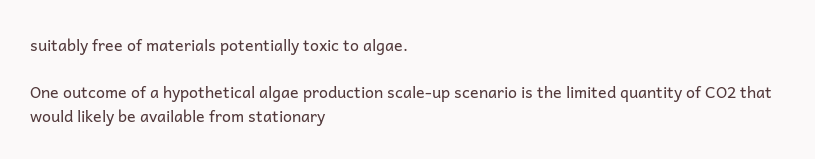suitably free of materials potentially toxic to algae.

One outcome of a hypothetical algae production scale-up scenario is the limited quantity of CO2 that would likely be available from stationary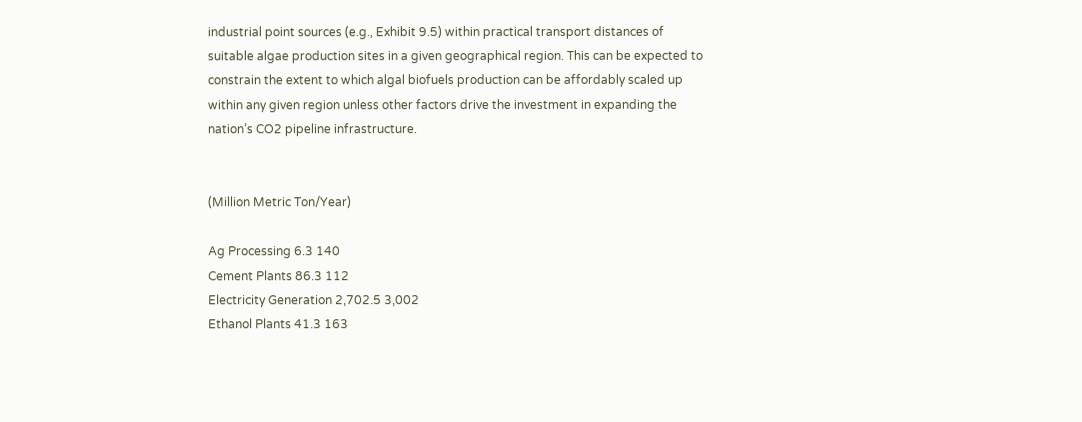industrial point sources (e.g., Exhibit 9.5) within practical transport distances of suitable algae production sites in a given geographical region. This can be expected to constrain the extent to which algal biofuels production can be affordably scaled up within any given region unless other factors drive the investment in expanding the nation’s CO2 pipeline infrastructure.


(Million Metric Ton/Year)

Ag Processing 6.3 140
Cement Plants 86.3 112
Electricity Generation 2,702.5 3,002
Ethanol Plants 41.3 163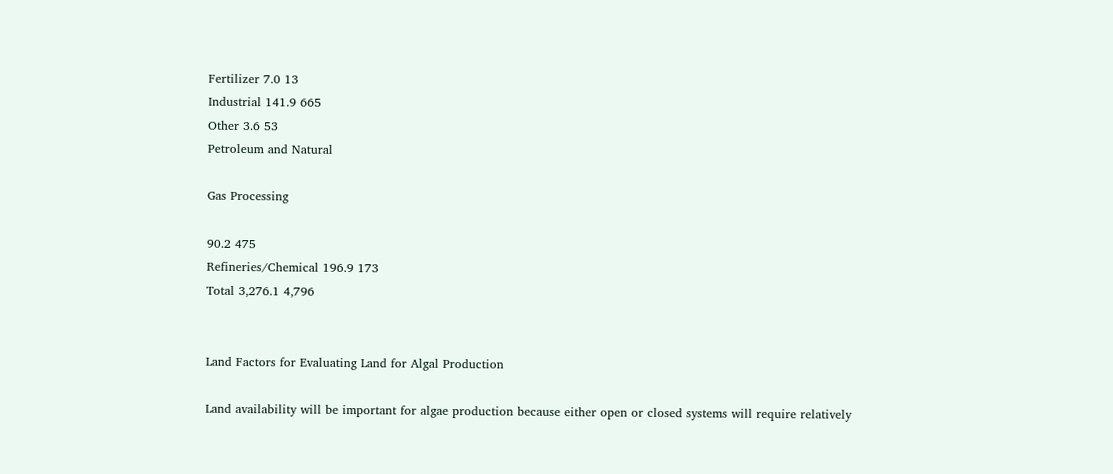Fertilizer 7.0 13
Industrial 141.9 665
Other 3.6 53
Petroleum and Natural

Gas Processing

90.2 475
Refineries/Chemical 196.9 173
Total 3,276.1 4,796


Land Factors for Evaluating Land for Algal Production

Land availability will be important for algae production because either open or closed systems will require relatively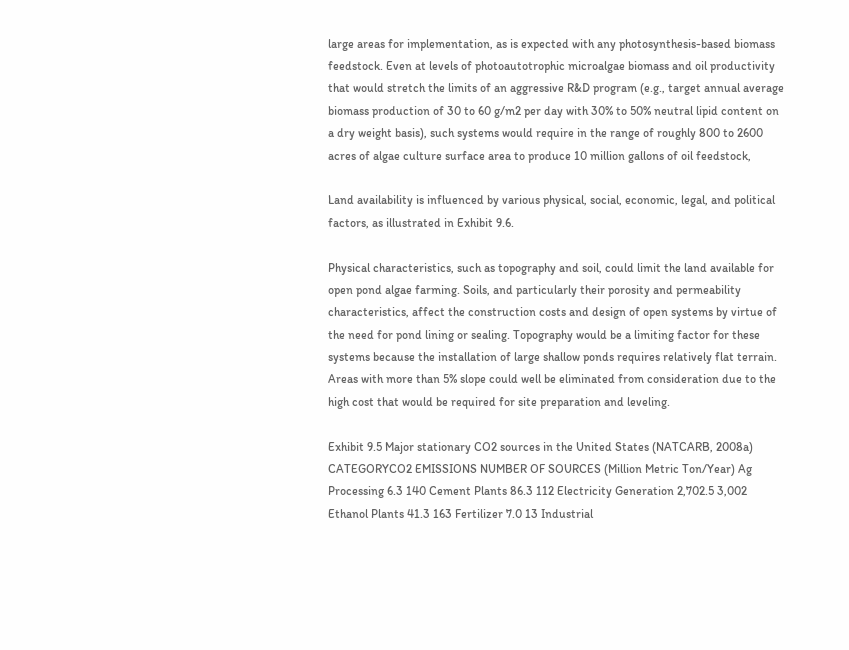large areas for implementation, as is expected with any photosynthesis-based biomass feedstock. Even at levels of photoautotrophic microalgae biomass and oil productivity that would stretch the limits of an aggressive R&D program (e.g., target annual average biomass production of 30 to 60 g/m2 per day with 30% to 50% neutral lipid content on a dry weight basis), such systems would require in the range of roughly 800 to 2600 acres of algae culture surface area to produce 10 million gallons of oil feedstock,

Land availability is influenced by various physical, social, economic, legal, and political factors, as illustrated in Exhibit 9.6.

Physical characteristics, such as topography and soil, could limit the land available for open pond algae farming. Soils, and particularly their porosity and permeability characteristics, affect the construction costs and design of open systems by virtue of the need for pond lining or sealing. Topography would be a limiting factor for these systems because the installation of large shallow ponds requires relatively flat terrain. Areas with more than 5% slope could well be eliminated from consideration due to the high cost that would be required for site preparation and leveling.

Exhibit 9.5 Major stationary CO2 sources in the United States (NATCARB, 2008a) CATEGORYCO2 EMISSIONS NUMBER OF SOURCES (Million Metric Ton/Year) Ag Processing 6.3 140 Cement Plants 86.3 112 Electricity Generation 2,702.5 3,002 Ethanol Plants 41.3 163 Fertilizer 7.0 13 Industrial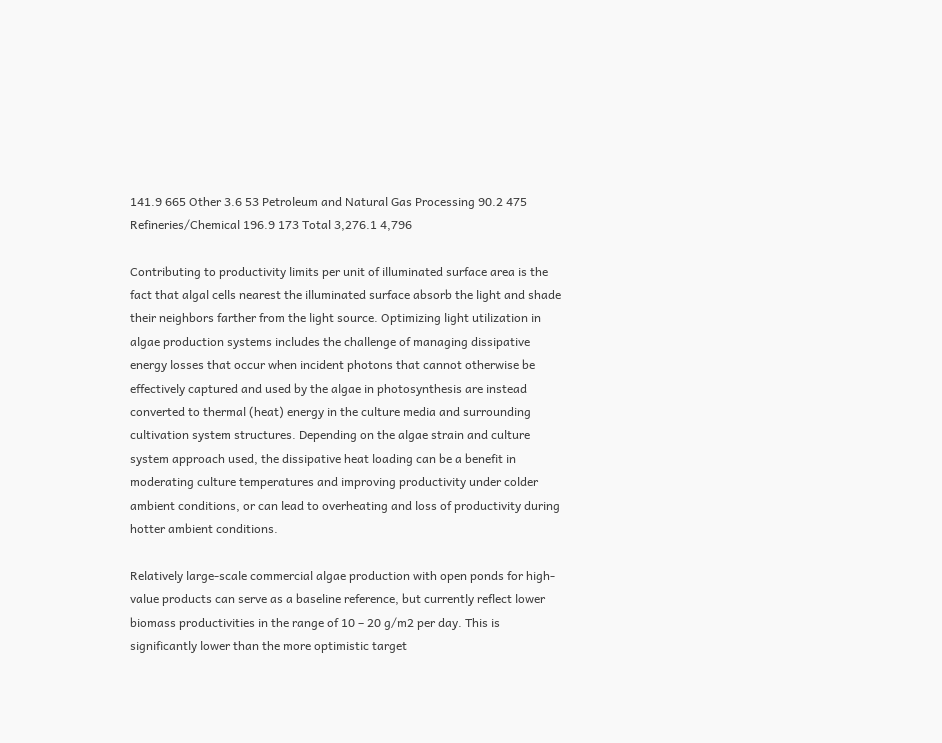141.9 665 Other 3.6 53 Petroleum and Natural Gas Processing 90.2 475 Refineries/Chemical 196.9 173 Total 3,276.1 4,796

Contributing to productivity limits per unit of illuminated surface area is the fact that algal cells nearest the illuminated surface absorb the light and shade their neighbors farther from the light source. Optimizing light utilization in algae production systems includes the challenge of managing dissipative energy losses that occur when incident photons that cannot otherwise be effectively captured and used by the algae in photosynthesis are instead converted to thermal (heat) energy in the culture media and surrounding cultivation system structures. Depending on the algae strain and culture system approach used, the dissipative heat loading can be a benefit in moderating culture temperatures and improving productivity under colder ambient conditions, or can lead to overheating and loss of productivity during hotter ambient conditions.

Relatively large-scale commercial algae production with open ponds for high-value products can serve as a baseline reference, but currently reflect lower biomass productivities in the range of 10 – 20 g/m2 per day. This is significantly lower than the more optimistic target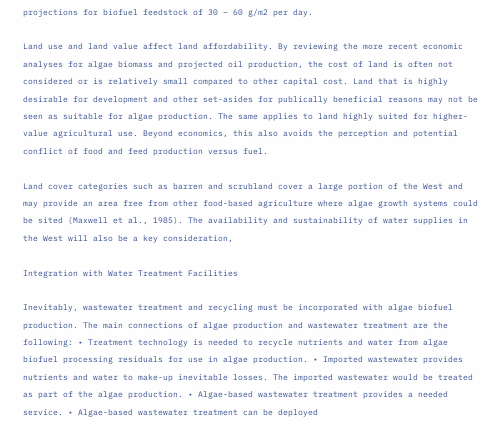projections for biofuel feedstock of 30 – 60 g/m2 per day.

Land use and land value affect land affordability. By reviewing the more recent economic analyses for algae biomass and projected oil production, the cost of land is often not considered or is relatively small compared to other capital cost. Land that is highly desirable for development and other set-asides for publically beneficial reasons may not be seen as suitable for algae production. The same applies to land highly suited for higher-value agricultural use. Beyond economics, this also avoids the perception and potential conflict of food and feed production versus fuel.

Land cover categories such as barren and scrubland cover a large portion of the West and may provide an area free from other food-based agriculture where algae growth systems could be sited (Maxwell et al., 1985). The availability and sustainability of water supplies in the West will also be a key consideration,

Integration with Water Treatment Facilities

Inevitably, wastewater treatment and recycling must be incorporated with algae biofuel production. The main connections of algae production and wastewater treatment are the following: • Treatment technology is needed to recycle nutrients and water from algae biofuel processing residuals for use in algae production. • Imported wastewater provides nutrients and water to make-up inevitable losses. The imported wastewater would be treated as part of the algae production. • Algae-based wastewater treatment provides a needed service. • Algae-based wastewater treatment can be deployed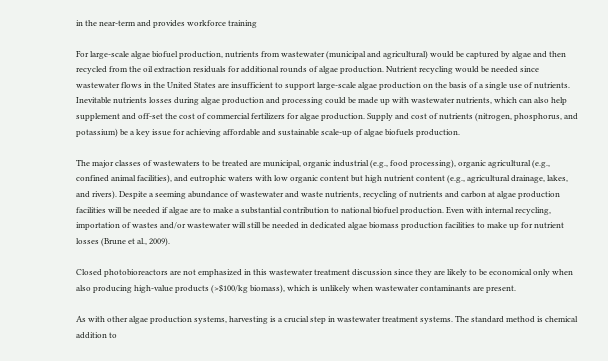in the near-term and provides workforce training

For large-scale algae biofuel production, nutrients from wastewater (municipal and agricultural) would be captured by algae and then recycled from the oil extraction residuals for additional rounds of algae production. Nutrient recycling would be needed since wastewater flows in the United States are insufficient to support large-scale algae production on the basis of a single use of nutrients. Inevitable nutrients losses during algae production and processing could be made up with wastewater nutrients, which can also help supplement and off-set the cost of commercial fertilizers for algae production. Supply and cost of nutrients (nitrogen, phosphorus, and potassium) be a key issue for achieving affordable and sustainable scale-up of algae biofuels production.

The major classes of wastewaters to be treated are municipal, organic industrial (e.g., food processing), organic agricultural (e.g., confined animal facilities), and eutrophic waters with low organic content but high nutrient content (e.g., agricultural drainage, lakes, and rivers). Despite a seeming abundance of wastewater and waste nutrients, recycling of nutrients and carbon at algae production facilities will be needed if algae are to make a substantial contribution to national biofuel production. Even with internal recycling, importation of wastes and/or wastewater will still be needed in dedicated algae biomass production facilities to make up for nutrient losses (Brune et al., 2009).

Closed photobioreactors are not emphasized in this wastewater treatment discussion since they are likely to be economical only when also producing high-value products (>$100/kg biomass), which is unlikely when wastewater contaminants are present.

As with other algae production systems, harvesting is a crucial step in wastewater treatment systems. The standard method is chemical addition to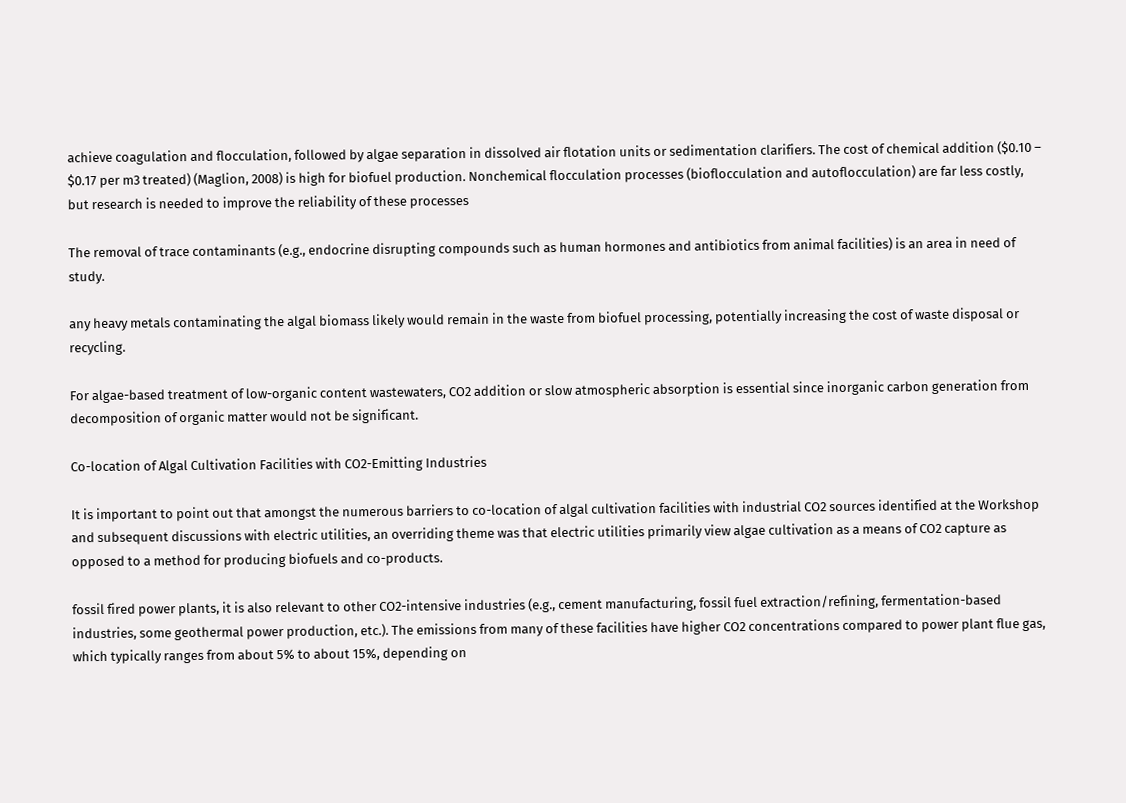achieve coagulation and flocculation, followed by algae separation in dissolved air flotation units or sedimentation clarifiers. The cost of chemical addition ($0.10 – $0.17 per m3 treated) (Maglion, 2008) is high for biofuel production. Nonchemical flocculation processes (bioflocculation and autoflocculation) are far less costly, but research is needed to improve the reliability of these processes

The removal of trace contaminants (e.g., endocrine disrupting compounds such as human hormones and antibiotics from animal facilities) is an area in need of study.

any heavy metals contaminating the algal biomass likely would remain in the waste from biofuel processing, potentially increasing the cost of waste disposal or recycling.

For algae-based treatment of low-organic content wastewaters, CO2 addition or slow atmospheric absorption is essential since inorganic carbon generation from decomposition of organic matter would not be significant.

Co-location of Algal Cultivation Facilities with CO2-Emitting Industries

It is important to point out that amongst the numerous barriers to co-location of algal cultivation facilities with industrial CO2 sources identified at the Workshop and subsequent discussions with electric utilities, an overriding theme was that electric utilities primarily view algae cultivation as a means of CO2 capture as opposed to a method for producing biofuels and co-products.

fossil fired power plants, it is also relevant to other CO2-intensive industries (e.g., cement manufacturing, fossil fuel extraction/refining, fermentation-based industries, some geothermal power production, etc.). The emissions from many of these facilities have higher CO2 concentrations compared to power plant flue gas, which typically ranges from about 5% to about 15%, depending on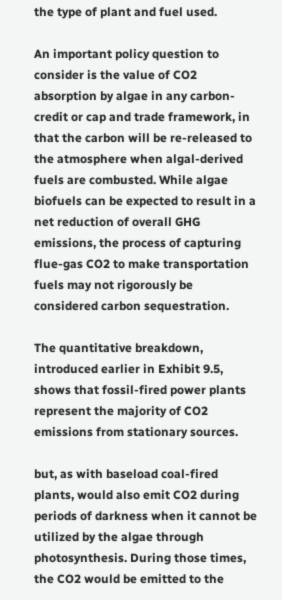the type of plant and fuel used.

An important policy question to consider is the value of CO2 absorption by algae in any carbon-credit or cap and trade framework, in that the carbon will be re-released to the atmosphere when algal-derived fuels are combusted. While algae biofuels can be expected to result in a net reduction of overall GHG emissions, the process of capturing flue-gas CO2 to make transportation fuels may not rigorously be considered carbon sequestration.

The quantitative breakdown, introduced earlier in Exhibit 9.5, shows that fossil-fired power plants represent the majority of CO2 emissions from stationary sources.

but, as with baseload coal-fired plants, would also emit CO2 during periods of darkness when it cannot be utilized by the algae through photosynthesis. During those times, the CO2 would be emitted to the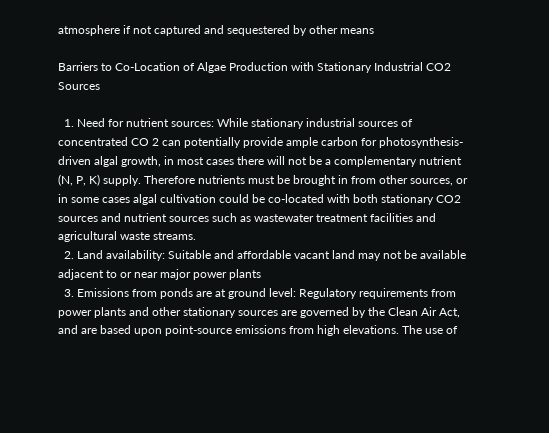atmosphere if not captured and sequestered by other means

Barriers to Co-Location of Algae Production with Stationary Industrial CO2 Sources

  1. Need for nutrient sources: While stationary industrial sources of concentrated CO 2 can potentially provide ample carbon for photosynthesis-driven algal growth, in most cases there will not be a complementary nutrient (N, P, K) supply. Therefore nutrients must be brought in from other sources, or in some cases algal cultivation could be co-located with both stationary CO2 sources and nutrient sources such as wastewater treatment facilities and agricultural waste streams.
  2. Land availability: Suitable and affordable vacant land may not be available adjacent to or near major power plants
  3. Emissions from ponds are at ground level: Regulatory requirements from power plants and other stationary sources are governed by the Clean Air Act, and are based upon point-source emissions from high elevations. The use of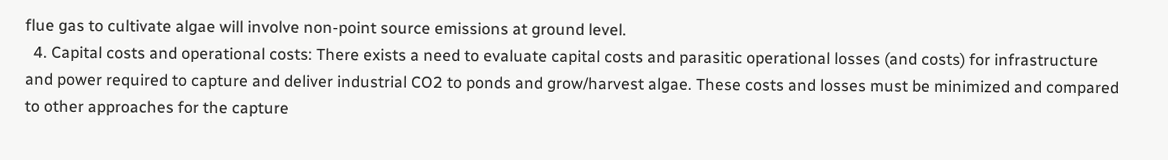flue gas to cultivate algae will involve non-point source emissions at ground level.
  4. Capital costs and operational costs: There exists a need to evaluate capital costs and parasitic operational losses (and costs) for infrastructure and power required to capture and deliver industrial CO2 to ponds and grow/harvest algae. These costs and losses must be minimized and compared to other approaches for the capture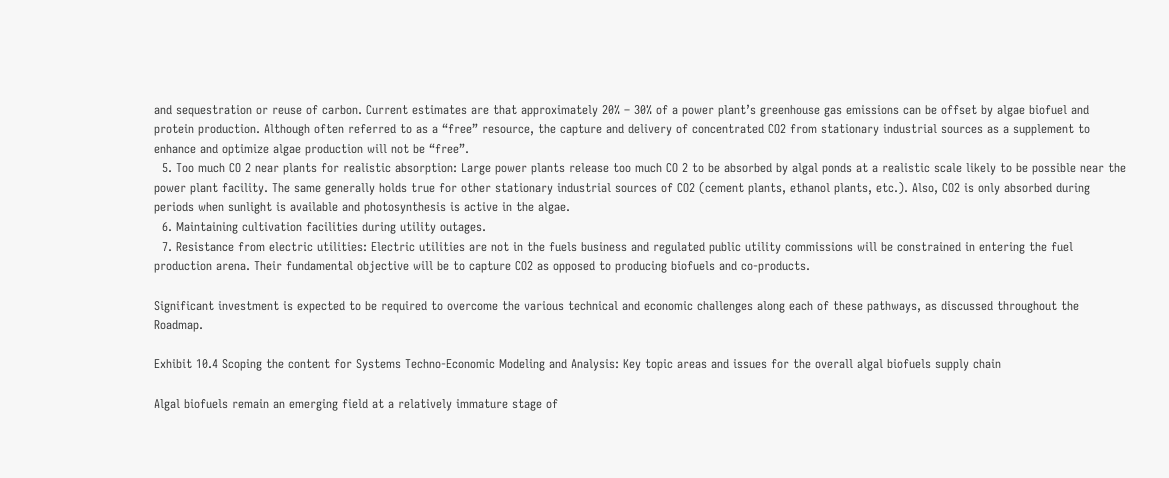and sequestration or reuse of carbon. Current estimates are that approximately 20% – 30% of a power plant’s greenhouse gas emissions can be offset by algae biofuel and protein production. Although often referred to as a “free” resource, the capture and delivery of concentrated CO2 from stationary industrial sources as a supplement to enhance and optimize algae production will not be “free”.
  5. Too much CO 2 near plants for realistic absorption: Large power plants release too much CO 2 to be absorbed by algal ponds at a realistic scale likely to be possible near the power plant facility. The same generally holds true for other stationary industrial sources of CO2 (cement plants, ethanol plants, etc.). Also, CO2 is only absorbed during periods when sunlight is available and photosynthesis is active in the algae.
  6. Maintaining cultivation facilities during utility outages.
  7. Resistance from electric utilities: Electric utilities are not in the fuels business and regulated public utility commissions will be constrained in entering the fuel production arena. Their fundamental objective will be to capture CO2 as opposed to producing biofuels and co-products.

Significant investment is expected to be required to overcome the various technical and economic challenges along each of these pathways, as discussed throughout the Roadmap.

Exhibit 10.4 Scoping the content for Systems Techno-Economic Modeling and Analysis: Key topic areas and issues for the overall algal biofuels supply chain

Algal biofuels remain an emerging field at a relatively immature stage of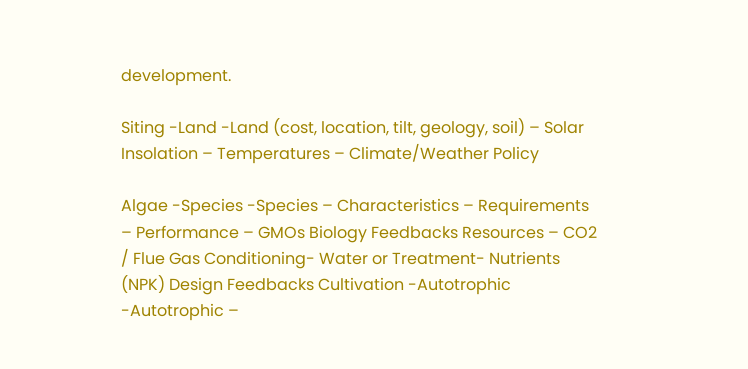development.

Siting -Land -Land (cost, location, tilt, geology, soil) – Solar Insolation – Temperatures – Climate/Weather Policy

Algae -Species -Species – Characteristics – Requirements – Performance – GMOs Biology Feedbacks Resources – CO2 / Flue Gas Conditioning- Water or Treatment- Nutrients (NPK) Design Feedbacks Cultivation -Autotrophic -Autotrophic –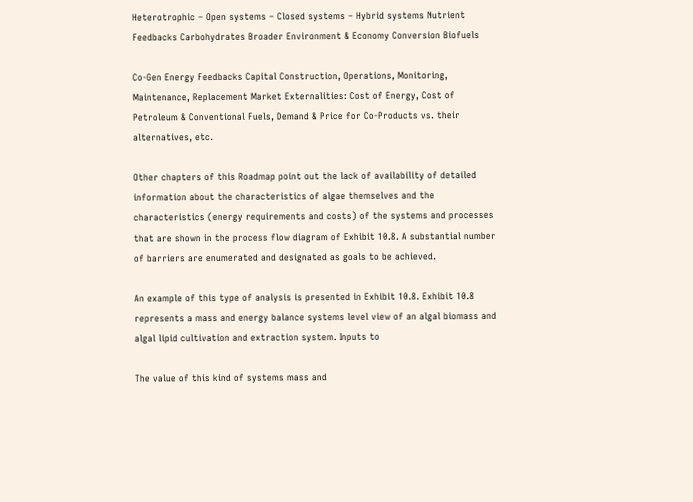Heterotrophic – Open systems – Closed systems – Hybrid systems Nutrient Feedbacks Carbohydrates Broader Environment & Economy Conversion Biofuels

Co-Gen Energy Feedbacks Capital Construction, Operations, Monitoring, Maintenance, Replacement Market Externalities: Cost of Energy, Cost of Petroleum & Conventional Fuels, Demand & Price for Co-Products vs. their alternatives, etc.

Other chapters of this Roadmap point out the lack of availability of detailed information about the characteristics of algae themselves and the characteristics (energy requirements and costs) of the systems and processes that are shown in the process flow diagram of Exhibit 10.8. A substantial number of barriers are enumerated and designated as goals to be achieved.

An example of this type of analysis is presented in Exhibit 10.8. Exhibit 10.8 represents a mass and energy balance systems level view of an algal biomass and algal lipid cultivation and extraction system. Inputs to

The value of this kind of systems mass and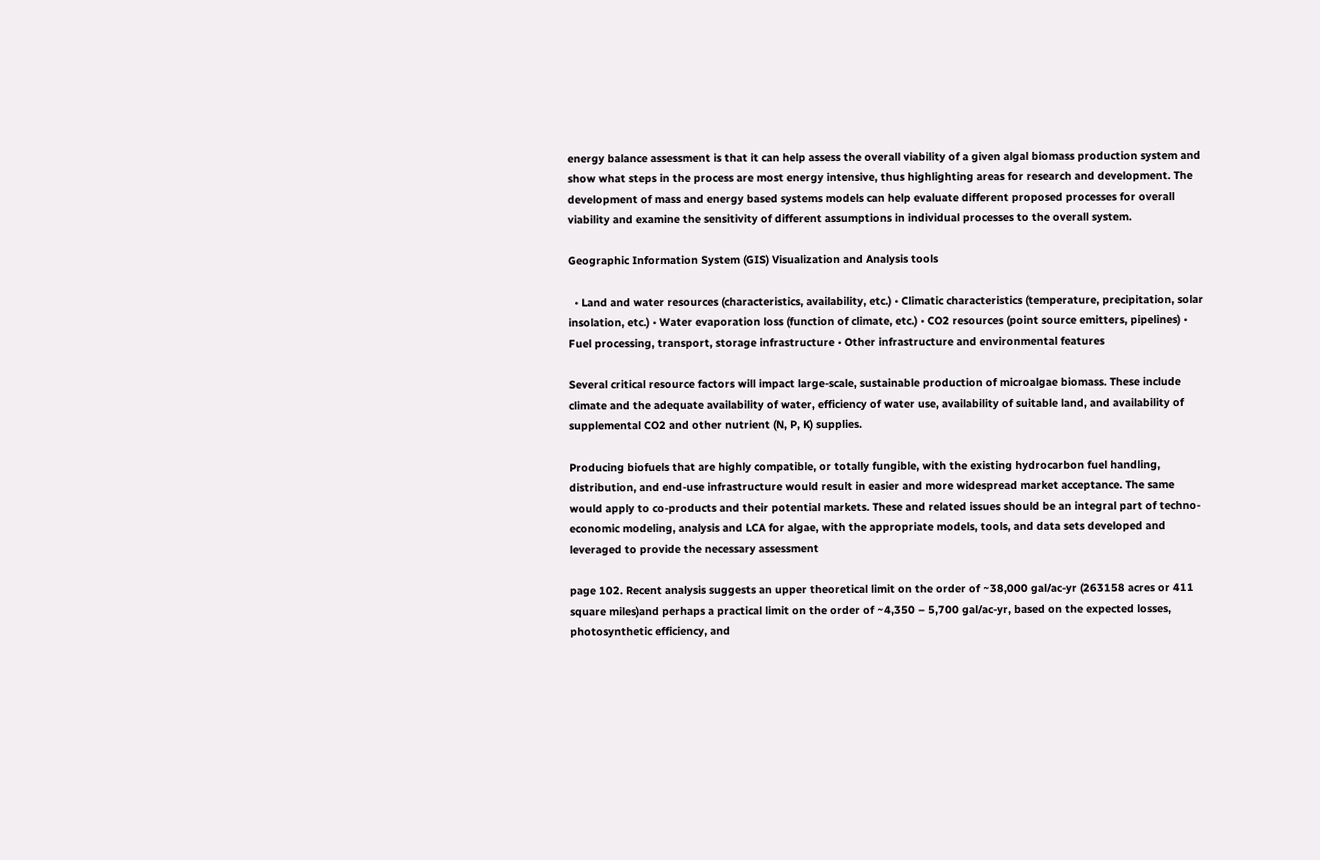energy balance assessment is that it can help assess the overall viability of a given algal biomass production system and show what steps in the process are most energy intensive, thus highlighting areas for research and development. The development of mass and energy based systems models can help evaluate different proposed processes for overall viability and examine the sensitivity of different assumptions in individual processes to the overall system.

Geographic Information System (GIS) Visualization and Analysis tools

  • Land and water resources (characteristics, availability, etc.) • Climatic characteristics (temperature, precipitation, solar insolation, etc.) • Water evaporation loss (function of climate, etc.) • CO2 resources (point source emitters, pipelines) • Fuel processing, transport, storage infrastructure • Other infrastructure and environmental features

Several critical resource factors will impact large-scale, sustainable production of microalgae biomass. These include climate and the adequate availability of water, efficiency of water use, availability of suitable land, and availability of supplemental CO2 and other nutrient (N, P, K) supplies.

Producing biofuels that are highly compatible, or totally fungible, with the existing hydrocarbon fuel handling, distribution, and end-use infrastructure would result in easier and more widespread market acceptance. The same would apply to co-products and their potential markets. These and related issues should be an integral part of techno-economic modeling, analysis and LCA for algae, with the appropriate models, tools, and data sets developed and leveraged to provide the necessary assessment

page 102. Recent analysis suggests an upper theoretical limit on the order of ~38,000 gal/ac-yr (263158 acres or 411 square miles)and perhaps a practical limit on the order of ~4,350 – 5,700 gal/ac-yr, based on the expected losses, photosynthetic efficiency, and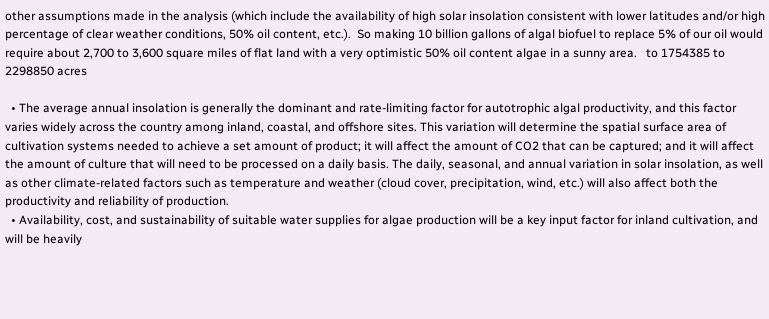other assumptions made in the analysis (which include the availability of high solar insolation consistent with lower latitudes and/or high percentage of clear weather conditions, 50% oil content, etc.).  So making 10 billion gallons of algal biofuel to replace 5% of our oil would require about 2,700 to 3,600 square miles of flat land with a very optimistic 50% oil content algae in a sunny area.   to 1754385 to  2298850 acres

  • The average annual insolation is generally the dominant and rate-limiting factor for autotrophic algal productivity, and this factor varies widely across the country among inland, coastal, and offshore sites. This variation will determine the spatial surface area of cultivation systems needed to achieve a set amount of product; it will affect the amount of CO2 that can be captured; and it will affect the amount of culture that will need to be processed on a daily basis. The daily, seasonal, and annual variation in solar insolation, as well as other climate-related factors such as temperature and weather (cloud cover, precipitation, wind, etc.) will also affect both the productivity and reliability of production.
  • Availability, cost, and sustainability of suitable water supplies for algae production will be a key input factor for inland cultivation, and will be heavily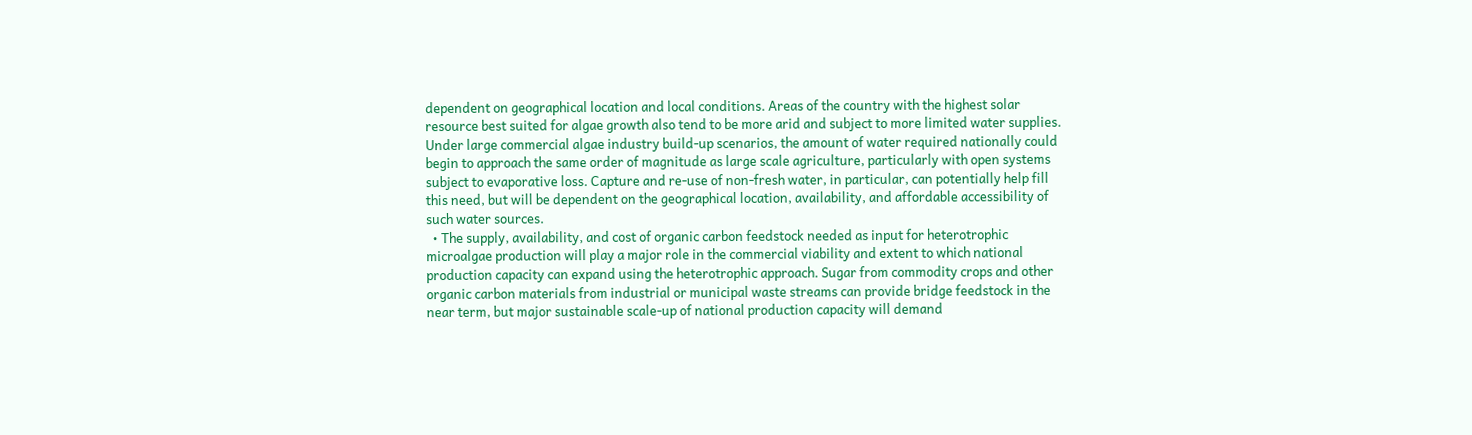dependent on geographical location and local conditions. Areas of the country with the highest solar resource best suited for algae growth also tend to be more arid and subject to more limited water supplies. Under large commercial algae industry build-up scenarios, the amount of water required nationally could begin to approach the same order of magnitude as large scale agriculture, particularly with open systems subject to evaporative loss. Capture and re-use of non-fresh water, in particular, can potentially help fill this need, but will be dependent on the geographical location, availability, and affordable accessibility of such water sources.
  • The supply, availability, and cost of organic carbon feedstock needed as input for heterotrophic microalgae production will play a major role in the commercial viability and extent to which national production capacity can expand using the heterotrophic approach. Sugar from commodity crops and other organic carbon materials from industrial or municipal waste streams can provide bridge feedstock in the near term, but major sustainable scale-up of national production capacity will demand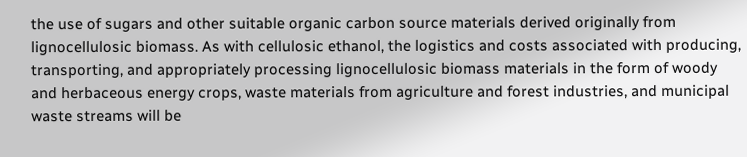the use of sugars and other suitable organic carbon source materials derived originally from lignocellulosic biomass. As with cellulosic ethanol, the logistics and costs associated with producing, transporting, and appropriately processing lignocellulosic biomass materials in the form of woody and herbaceous energy crops, waste materials from agriculture and forest industries, and municipal waste streams will be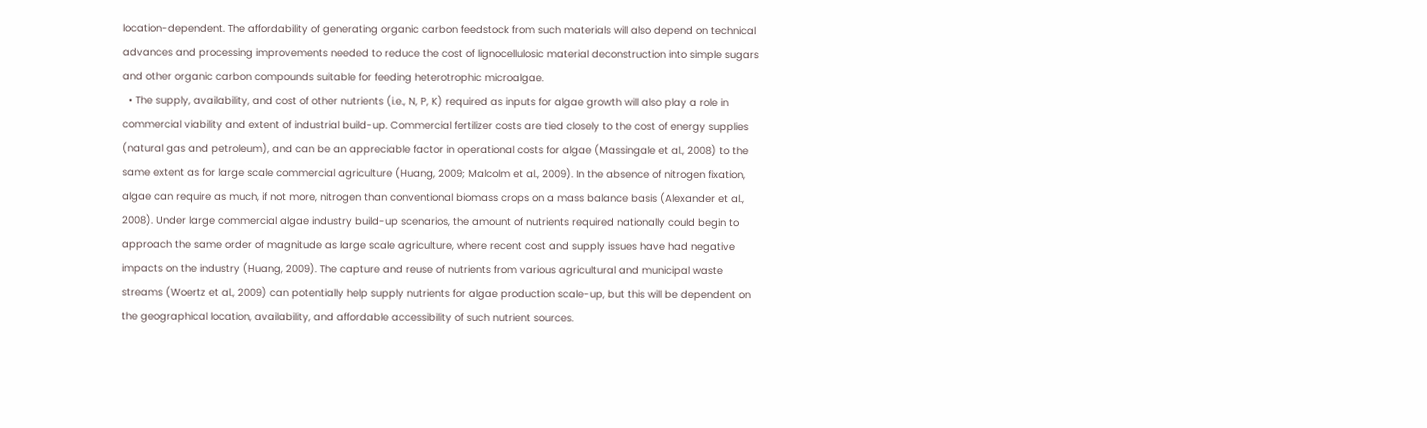location-dependent. The affordability of generating organic carbon feedstock from such materials will also depend on technical advances and processing improvements needed to reduce the cost of lignocellulosic material deconstruction into simple sugars and other organic carbon compounds suitable for feeding heterotrophic microalgae.
  • The supply, availability, and cost of other nutrients (i.e., N, P, K) required as inputs for algae growth will also play a role in commercial viability and extent of industrial build-up. Commercial fertilizer costs are tied closely to the cost of energy supplies (natural gas and petroleum), and can be an appreciable factor in operational costs for algae (Massingale et al., 2008) to the same extent as for large scale commercial agriculture (Huang, 2009; Malcolm et al., 2009). In the absence of nitrogen fixation, algae can require as much, if not more, nitrogen than conventional biomass crops on a mass balance basis (Alexander et al., 2008). Under large commercial algae industry build-up scenarios, the amount of nutrients required nationally could begin to approach the same order of magnitude as large scale agriculture, where recent cost and supply issues have had negative impacts on the industry (Huang, 2009). The capture and reuse of nutrients from various agricultural and municipal waste streams (Woertz et al., 2009) can potentially help supply nutrients for algae production scale-up, but this will be dependent on the geographical location, availability, and affordable accessibility of such nutrient sources.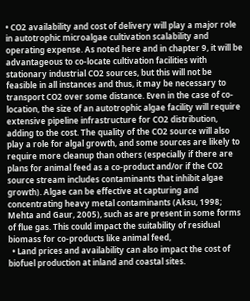• CO2 availability and cost of delivery will play a major role in autotrophic microalgae cultivation scalability and operating expense. As noted here and in chapter 9, it will be advantageous to co-locate cultivation facilities with stationary industrial CO2 sources, but this will not be feasible in all instances and thus, it may be necessary to transport CO2 over some distance. Even in the case of co-location, the size of an autotrophic algae facility will require extensive pipeline infrastructure for CO2 distribution, adding to the cost. The quality of the CO2 source will also play a role for algal growth, and some sources are likely to require more cleanup than others (especially if there are plans for animal feed as a co-product and/or if the CO2 source stream includes contaminants that inhibit algae growth). Algae can be effective at capturing and concentrating heavy metal contaminants (Aksu, 1998; Mehta and Gaur, 2005), such as are present in some forms of flue gas. This could impact the suitability of residual biomass for co-products like animal feed,
  • Land prices and availability can also impact the cost of biofuel production at inland and coastal sites.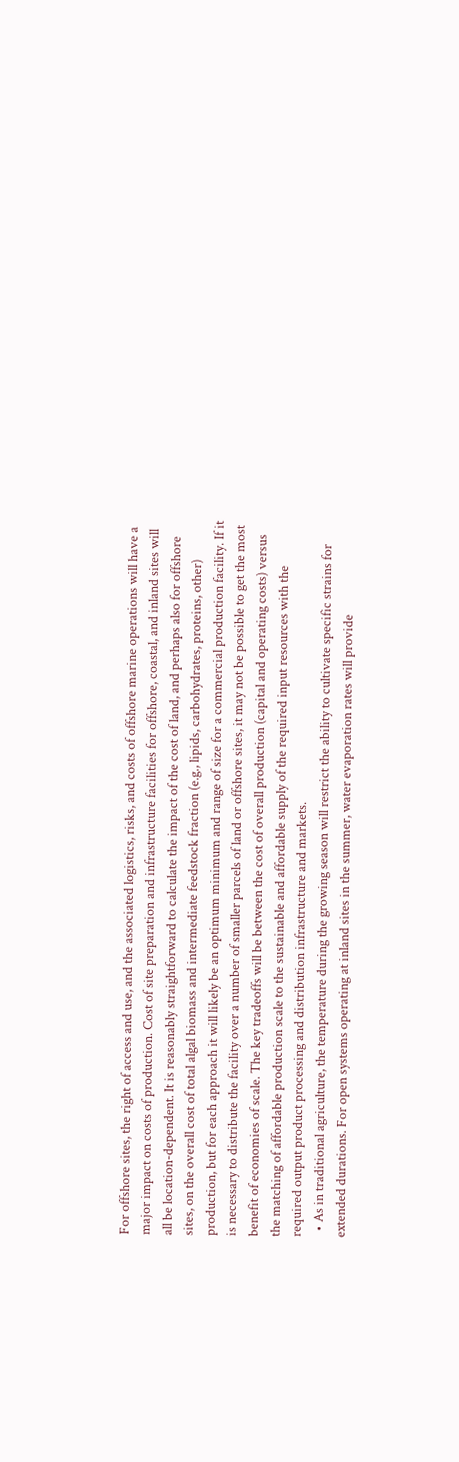For offshore sites, the right of access and use, and the associated logistics, risks, and costs of offshore marine operations will have a major impact on costs of production. Cost of site preparation and infrastructure facilities for offshore, coastal, and inland sites will all be location-dependent. It is reasonably straightforward to calculate the impact of the cost of land, and perhaps also for offshore sites, on the overall cost of total algal biomass and intermediate feedstock fraction (e.g., lipids, carbohydrates, proteins, other) production, but for each approach it will likely be an optimum minimum and range of size for a commercial production facility. If it is necessary to distribute the facility over a number of smaller parcels of land or offshore sites, it may not be possible to get the most benefit of economies of scale. The key tradeoffs will be between the cost of overall production (capital and operating costs) versus the matching of affordable production scale to the sustainable and affordable supply of the required input resources with the required output product processing and distribution infrastructure and markets.
  • As in traditional agriculture, the temperature during the growing season will restrict the ability to cultivate specific strains for extended durations. For open systems operating at inland sites in the summer, water evaporation rates will provide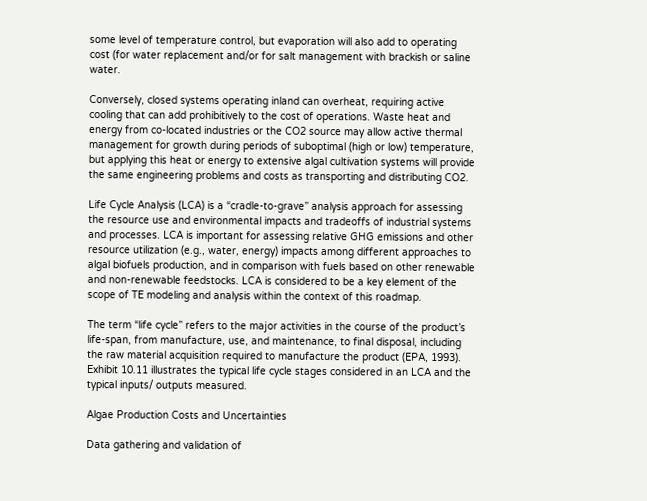some level of temperature control, but evaporation will also add to operating cost (for water replacement and/or for salt management with brackish or saline water.

Conversely, closed systems operating inland can overheat, requiring active cooling that can add prohibitively to the cost of operations. Waste heat and energy from co-located industries or the CO2 source may allow active thermal management for growth during periods of suboptimal (high or low) temperature, but applying this heat or energy to extensive algal cultivation systems will provide the same engineering problems and costs as transporting and distributing CO2.

Life Cycle Analysis (LCA) is a “cradle-to-grave” analysis approach for assessing the resource use and environmental impacts and tradeoffs of industrial systems and processes. LCA is important for assessing relative GHG emissions and other resource utilization (e.g., water, energy) impacts among different approaches to algal biofuels production, and in comparison with fuels based on other renewable and non-renewable feedstocks. LCA is considered to be a key element of the scope of TE modeling and analysis within the context of this roadmap.

The term “life cycle” refers to the major activities in the course of the product’s life-span, from manufacture, use, and maintenance, to final disposal, including the raw material acquisition required to manufacture the product (EPA, 1993). Exhibit 10.11 illustrates the typical life cycle stages considered in an LCA and the typical inputs/ outputs measured.

Algae Production Costs and Uncertainties

Data gathering and validation of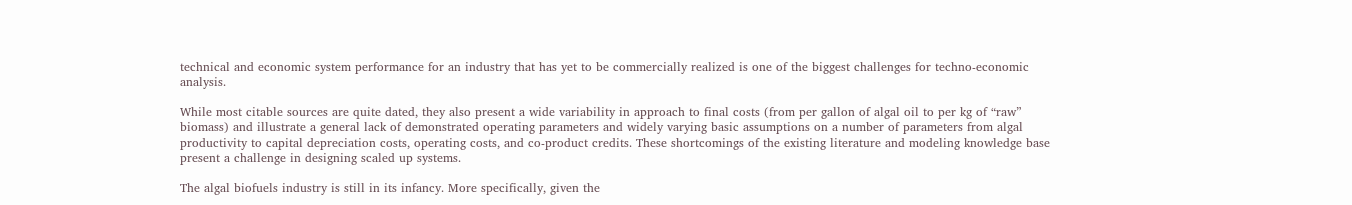technical and economic system performance for an industry that has yet to be commercially realized is one of the biggest challenges for techno-economic analysis.

While most citable sources are quite dated, they also present a wide variability in approach to final costs (from per gallon of algal oil to per kg of “raw” biomass) and illustrate a general lack of demonstrated operating parameters and widely varying basic assumptions on a number of parameters from algal productivity to capital depreciation costs, operating costs, and co-product credits. These shortcomings of the existing literature and modeling knowledge base present a challenge in designing scaled up systems.

The algal biofuels industry is still in its infancy. More specifically, given the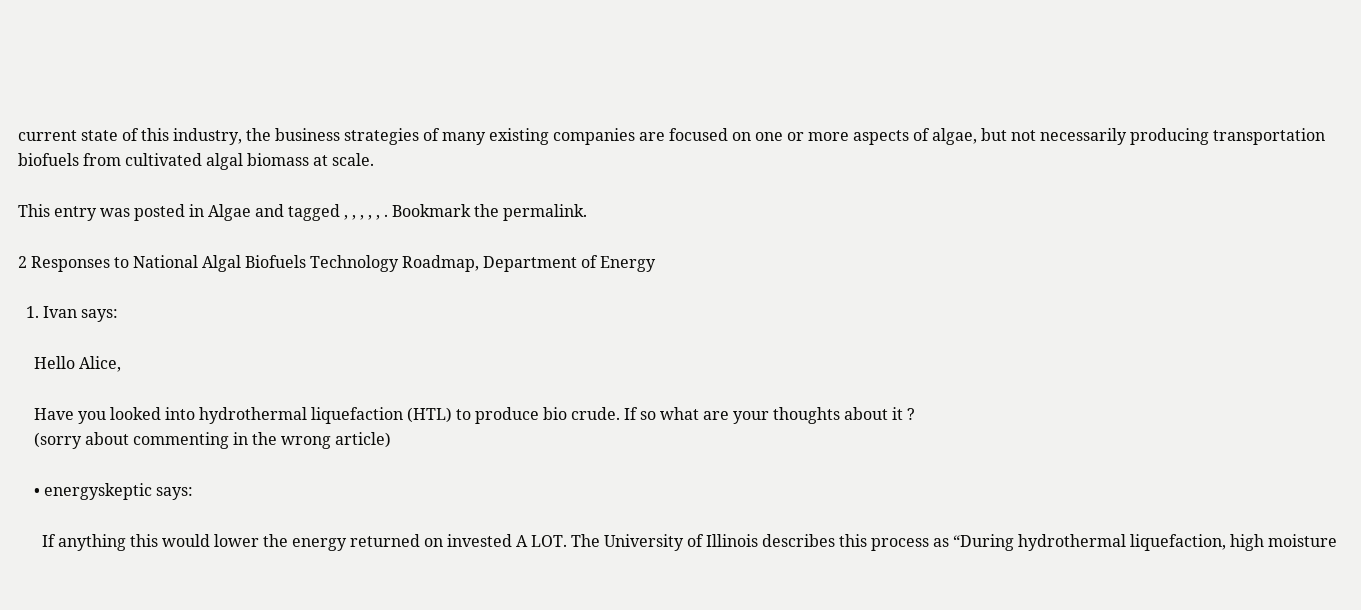current state of this industry, the business strategies of many existing companies are focused on one or more aspects of algae, but not necessarily producing transportation biofuels from cultivated algal biomass at scale.

This entry was posted in Algae and tagged , , , , , . Bookmark the permalink.

2 Responses to National Algal Biofuels Technology Roadmap, Department of Energy

  1. Ivan says:

    Hello Alice,

    Have you looked into hydrothermal liquefaction (HTL) to produce bio crude. If so what are your thoughts about it ?
    (sorry about commenting in the wrong article)

    • energyskeptic says:

      If anything this would lower the energy returned on invested A LOT. The University of Illinois describes this process as “During hydrothermal liquefaction, high moisture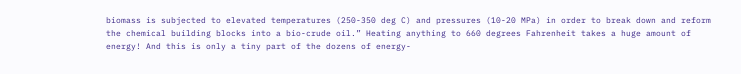biomass is subjected to elevated temperatures (250-350 deg C) and pressures (10-20 MPa) in order to break down and reform the chemical building blocks into a bio-crude oil.” Heating anything to 660 degrees Fahrenheit takes a huge amount of energy! And this is only a tiny part of the dozens of energy-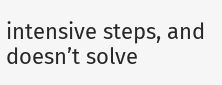intensive steps, and doesn’t solve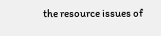the resource issues of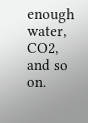enough water, CO2, and so on.